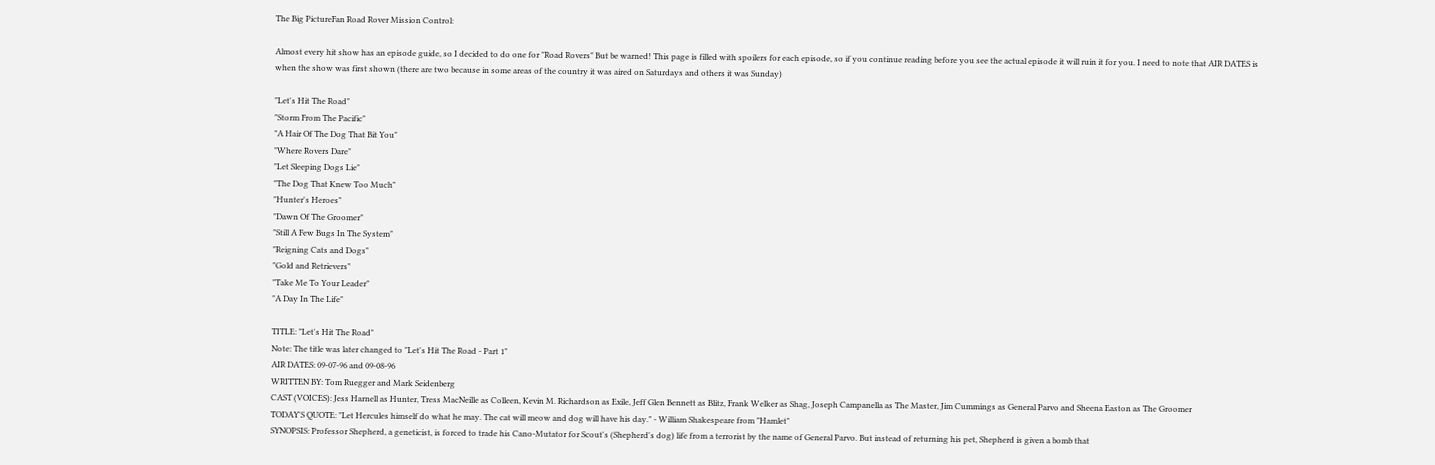The Big PictureFan Road Rover Mission Control:

Almost every hit show has an episode guide, so I decided to do one for "Road Rovers" But be warned! This page is filled with spoilers for each episode, so if you continue reading before you see the actual episode it will ruin it for you. I need to note that AIR DATES is when the show was first shown (there are two because in some areas of the country it was aired on Saturdays and others it was Sunday)

"Let's Hit The Road"
"Storm From The Pacific"
"A Hair Of The Dog That Bit You"
"Where Rovers Dare"
"Let Sleeping Dogs Lie"
"The Dog That Knew Too Much"
"Hunter's Heroes"
"Dawn Of The Groomer"
"Still A Few Bugs In The System"
"Reigning Cats and Dogs"
"Gold and Retrievers"
"Take Me To Your Leader"
"A Day In The Life"

TITLE: "Let's Hit The Road"
Note: The title was later changed to "Let's Hit The Road - Part 1"
AIR DATES: 09-07-96 and 09-08-96
WRITTEN BY: Tom Ruegger and Mark Seidenberg
CAST (VOICES): Jess Harnell as Hunter, Tress MacNeille as Colleen, Kevin M. Richardson as Exile, Jeff Glen Bennett as Blitz, Frank Welker as Shag, Joseph Campanella as The Master, Jim Cummings as General Parvo and Sheena Easton as The Groomer
TODAY'S QUOTE: "Let Hercules himself do what he may. The cat will meow and dog will have his day." - William Shakespeare from "Hamlet"
SYNOPSIS: Professor Shepherd, a geneticist, is forced to trade his Cano-Mutator for Scout's (Shepherd's dog) life from a terrorist by the name of General Parvo. But instead of returning his pet, Shepherd is given a bomb that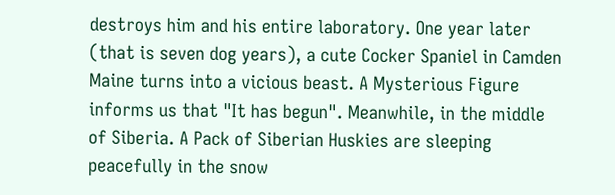destroys him and his entire laboratory. One year later (that is seven dog years), a cute Cocker Spaniel in Camden Maine turns into a vicious beast. A Mysterious Figure informs us that "It has begun". Meanwhile, in the middle of Siberia. A Pack of Siberian Huskies are sleeping peacefully in the snow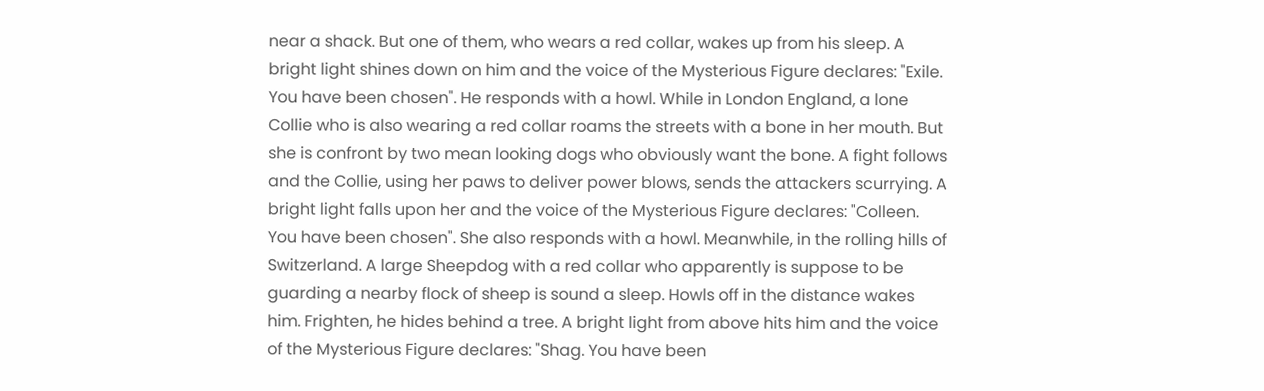near a shack. But one of them, who wears a red collar, wakes up from his sleep. A bright light shines down on him and the voice of the Mysterious Figure declares: "Exile. You have been chosen". He responds with a howl. While in London England, a lone Collie who is also wearing a red collar roams the streets with a bone in her mouth. But she is confront by two mean looking dogs who obviously want the bone. A fight follows and the Collie, using her paws to deliver power blows, sends the attackers scurrying. A bright light falls upon her and the voice of the Mysterious Figure declares: "Colleen. You have been chosen". She also responds with a howl. Meanwhile, in the rolling hills of Switzerland. A large Sheepdog with a red collar who apparently is suppose to be guarding a nearby flock of sheep is sound a sleep. Howls off in the distance wakes him. Frighten, he hides behind a tree. A bright light from above hits him and the voice of the Mysterious Figure declares: "Shag. You have been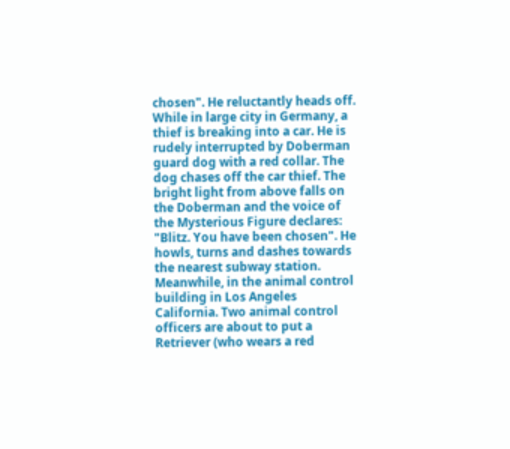chosen". He reluctantly heads off. While in large city in Germany, a thief is breaking into a car. He is rudely interrupted by Doberman guard dog with a red collar. The dog chases off the car thief. The bright light from above falls on the Doberman and the voice of the Mysterious Figure declares: "Blitz. You have been chosen". He howls, turns and dashes towards the nearest subway station. Meanwhile, in the animal control building in Los Angeles California. Two animal control officers are about to put a Retriever (who wears a red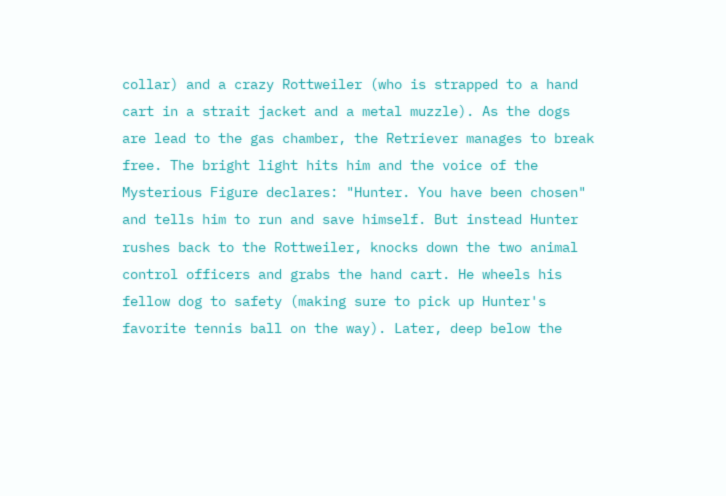collar) and a crazy Rottweiler (who is strapped to a hand cart in a strait jacket and a metal muzzle). As the dogs are lead to the gas chamber, the Retriever manages to break free. The bright light hits him and the voice of the Mysterious Figure declares: "Hunter. You have been chosen" and tells him to run and save himself. But instead Hunter rushes back to the Rottweiler, knocks down the two animal control officers and grabs the hand cart. He wheels his fellow dog to safety (making sure to pick up Hunter's favorite tennis ball on the way). Later, deep below the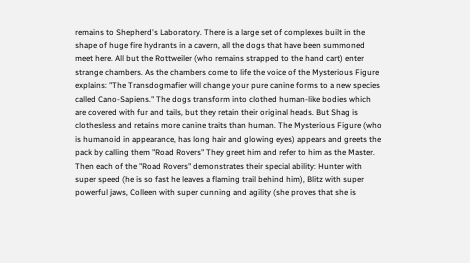remains to Shepherd's Laboratory. There is a large set of complexes built in the shape of huge fire hydrants in a cavern, all the dogs that have been summoned meet here. All but the Rottweiler (who remains strapped to the hand cart) enter strange chambers. As the chambers come to life the voice of the Mysterious Figure explains: "The Transdogmafier will change your pure canine forms to a new species called Cano-Sapiens." The dogs transform into clothed human-like bodies which are covered with fur and tails, but they retain their original heads. But Shag is clothesless and retains more canine traits than human. The Mysterious Figure (who is humanoid in appearance, has long hair and glowing eyes) appears and greets the pack by calling them "Road Rovers" They greet him and refer to him as the Master. Then each of the "Road Rovers" demonstrates their special ability: Hunter with super speed (he is so fast he leaves a flaming trail behind him), Blitz with super powerful jaws, Colleen with super cunning and agility (she proves that she is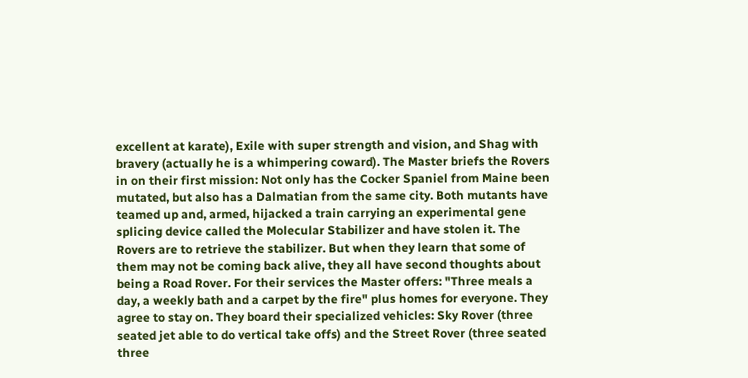excellent at karate), Exile with super strength and vision, and Shag with bravery (actually he is a whimpering coward). The Master briefs the Rovers in on their first mission: Not only has the Cocker Spaniel from Maine been mutated, but also has a Dalmatian from the same city. Both mutants have teamed up and, armed, hijacked a train carrying an experimental gene splicing device called the Molecular Stabilizer and have stolen it. The Rovers are to retrieve the stabilizer. But when they learn that some of them may not be coming back alive, they all have second thoughts about being a Road Rover. For their services the Master offers: "Three meals a day, a weekly bath and a carpet by the fire" plus homes for everyone. They agree to stay on. They board their specialized vehicles: Sky Rover (three seated jet able to do vertical take offs) and the Street Rover (three seated three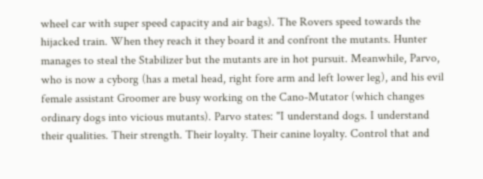wheel car with super speed capacity and air bags). The Rovers speed towards the hijacked train. When they reach it they board it and confront the mutants. Hunter manages to steal the Stabilizer but the mutants are in hot pursuit. Meanwhile, Parvo, who is now a cyborg (has a metal head, right fore arm and left lower leg), and his evil female assistant Groomer are busy working on the Cano-Mutator (which changes ordinary dogs into vicious mutants). Parvo states: "I understand dogs. I understand their qualities. Their strength. Their loyalty. Their canine loyalty. Control that and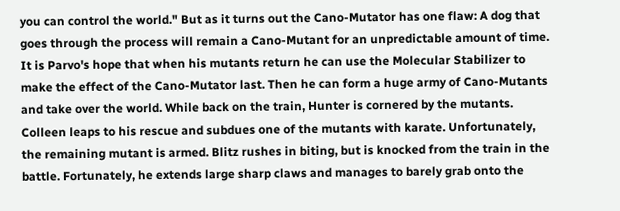you can control the world." But as it turns out the Cano-Mutator has one flaw: A dog that goes through the process will remain a Cano-Mutant for an unpredictable amount of time. It is Parvo's hope that when his mutants return he can use the Molecular Stabilizer to make the effect of the Cano-Mutator last. Then he can form a huge army of Cano-Mutants and take over the world. While back on the train, Hunter is cornered by the mutants. Colleen leaps to his rescue and subdues one of the mutants with karate. Unfortunately, the remaining mutant is armed. Blitz rushes in biting, but is knocked from the train in the battle. Fortunately, he extends large sharp claws and manages to barely grab onto the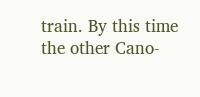train. By this time the other Cano-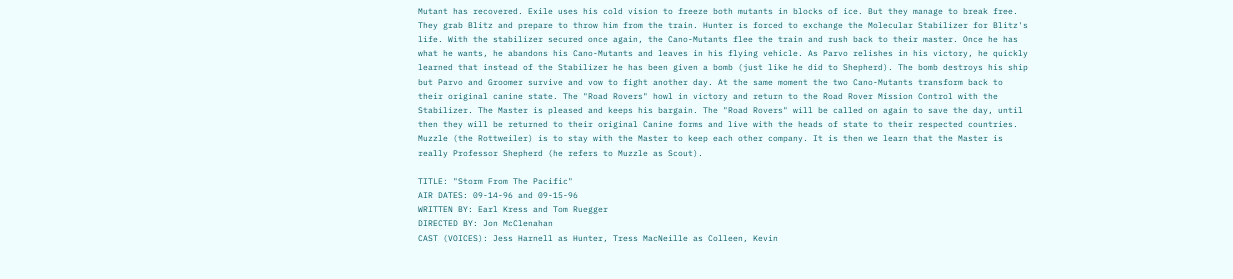Mutant has recovered. Exile uses his cold vision to freeze both mutants in blocks of ice. But they manage to break free. They grab Blitz and prepare to throw him from the train. Hunter is forced to exchange the Molecular Stabilizer for Blitz's life. With the stabilizer secured once again, the Cano-Mutants flee the train and rush back to their master. Once he has what he wants, he abandons his Cano-Mutants and leaves in his flying vehicle. As Parvo relishes in his victory, he quickly learned that instead of the Stabilizer he has been given a bomb (just like he did to Shepherd). The bomb destroys his ship but Parvo and Groomer survive and vow to fight another day. At the same moment the two Cano-Mutants transform back to their original canine state. The "Road Rovers" howl in victory and return to the Road Rover Mission Control with the Stabilizer. The Master is pleased and keeps his bargain. The "Road Rovers" will be called on again to save the day, until then they will be returned to their original Canine forms and live with the heads of state to their respected countries. Muzzle (the Rottweiler) is to stay with the Master to keep each other company. It is then we learn that the Master is really Professor Shepherd (he refers to Muzzle as Scout).

TITLE: "Storm From The Pacific"
AIR DATES: 09-14-96 and 09-15-96
WRITTEN BY: Earl Kress and Tom Ruegger
DIRECTED BY: Jon McClenahan
CAST (VOICES): Jess Harnell as Hunter, Tress MacNeille as Colleen, Kevin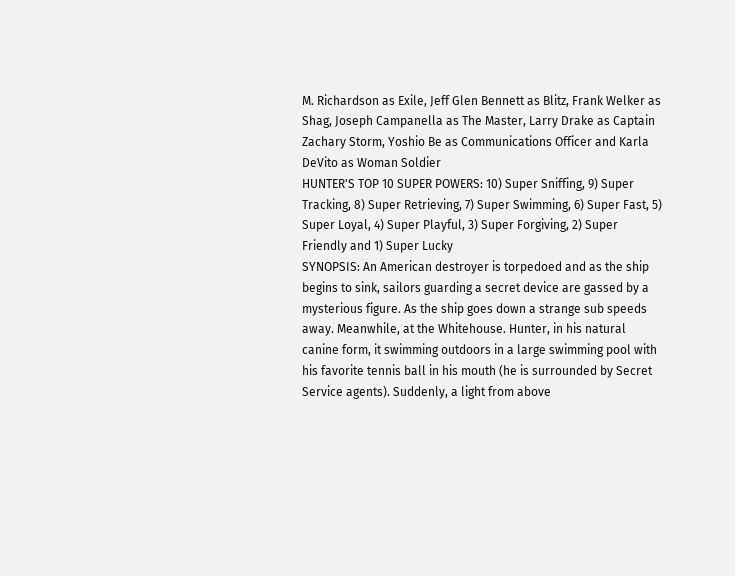M. Richardson as Exile, Jeff Glen Bennett as Blitz, Frank Welker as Shag, Joseph Campanella as The Master, Larry Drake as Captain Zachary Storm, Yoshio Be as Communications Officer and Karla DeVito as Woman Soldier
HUNTER'S TOP 10 SUPER POWERS: 10) Super Sniffing, 9) Super Tracking, 8) Super Retrieving, 7) Super Swimming, 6) Super Fast, 5) Super Loyal, 4) Super Playful, 3) Super Forgiving, 2) Super Friendly and 1) Super Lucky
SYNOPSIS: An American destroyer is torpedoed and as the ship begins to sink, sailors guarding a secret device are gassed by a mysterious figure. As the ship goes down a strange sub speeds away. Meanwhile, at the Whitehouse. Hunter, in his natural canine form, it swimming outdoors in a large swimming pool with his favorite tennis ball in his mouth (he is surrounded by Secret Service agents). Suddenly, a light from above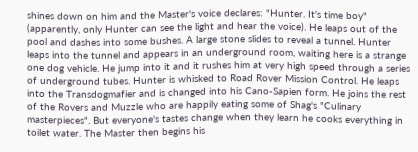shines down on him and the Master's voice declares: "Hunter. It's time boy" (apparently, only Hunter can see the light and hear the voice). He leaps out of the pool and dashes into some bushes. A large stone slides to reveal a tunnel. Hunter leaps into the tunnel and appears in an underground room, waiting here is a strange one dog vehicle. He jump into it and it rushes him at very high speed through a series of underground tubes. Hunter is whisked to Road Rover Mission Control. He leaps into the Transdogmafier and is changed into his Cano-Sapien form. He joins the rest of the Rovers and Muzzle who are happily eating some of Shag's "Culinary masterpieces". But everyone's tastes change when they learn he cooks everything in toilet water. The Master then begins his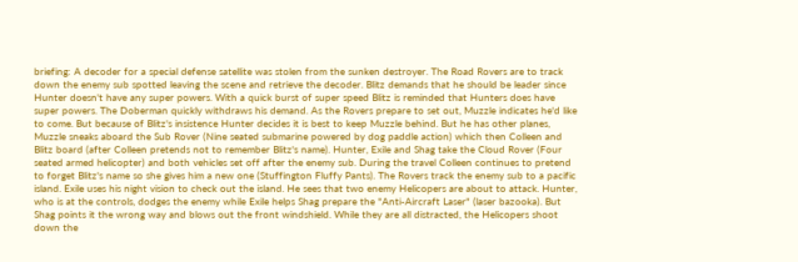briefing: A decoder for a special defense satellite was stolen from the sunken destroyer. The Road Rovers are to track down the enemy sub spotted leaving the scene and retrieve the decoder. Blitz demands that he should be leader since Hunter doesn't have any super powers. With a quick burst of super speed Blitz is reminded that Hunters does have super powers. The Doberman quickly withdraws his demand. As the Rovers prepare to set out, Muzzle indicates he'd like to come. But because of Blitz's insistence Hunter decides it is best to keep Muzzle behind. But he has other planes, Muzzle sneaks aboard the Sub Rover (Nine seated submarine powered by dog paddle action) which then Colleen and Blitz board (after Colleen pretends not to remember Blitz's name). Hunter, Exile and Shag take the Cloud Rover (Four seated armed helicopter) and both vehicles set off after the enemy sub. During the travel Colleen continues to pretend to forget Blitz's name so she gives him a new one (Stuffington Fluffy Pants). The Rovers track the enemy sub to a pacific island. Exile uses his night vision to check out the island. He sees that two enemy Helicopers are about to attack. Hunter, who is at the controls, dodges the enemy while Exile helps Shag prepare the "Anti-Aircraft Laser" (laser bazooka). But Shag points it the wrong way and blows out the front windshield. While they are all distracted, the Helicopers shoot down the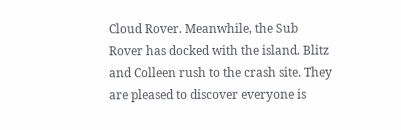Cloud Rover. Meanwhile, the Sub Rover has docked with the island. Blitz and Colleen rush to the crash site. They are pleased to discover everyone is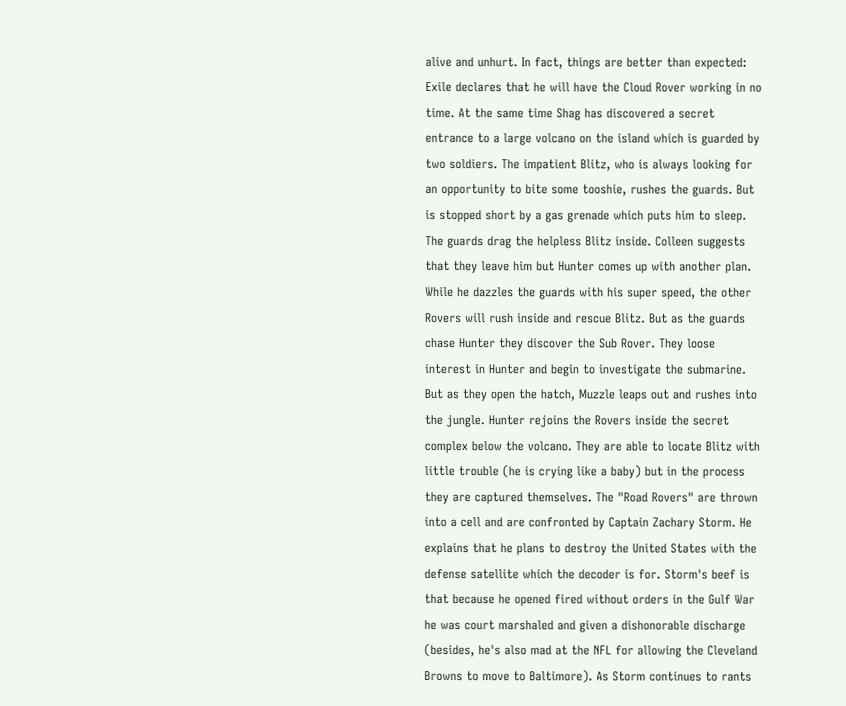alive and unhurt. In fact, things are better than expected: Exile declares that he will have the Cloud Rover working in no time. At the same time Shag has discovered a secret entrance to a large volcano on the island which is guarded by two soldiers. The impatient Blitz, who is always looking for an opportunity to bite some tooshie, rushes the guards. But is stopped short by a gas grenade which puts him to sleep. The guards drag the helpless Blitz inside. Colleen suggests that they leave him but Hunter comes up with another plan. While he dazzles the guards with his super speed, the other Rovers will rush inside and rescue Blitz. But as the guards chase Hunter they discover the Sub Rover. They loose interest in Hunter and begin to investigate the submarine. But as they open the hatch, Muzzle leaps out and rushes into the jungle. Hunter rejoins the Rovers inside the secret complex below the volcano. They are able to locate Blitz with little trouble (he is crying like a baby) but in the process they are captured themselves. The "Road Rovers" are thrown into a cell and are confronted by Captain Zachary Storm. He explains that he plans to destroy the United States with the defense satellite which the decoder is for. Storm's beef is that because he opened fired without orders in the Gulf War he was court marshaled and given a dishonorable discharge (besides, he's also mad at the NFL for allowing the Cleveland Browns to move to Baltimore). As Storm continues to rants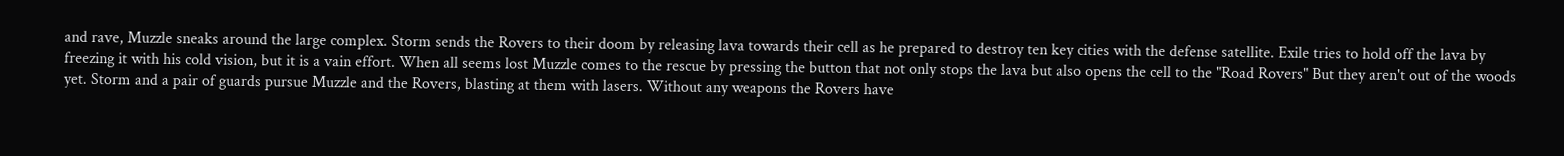and rave, Muzzle sneaks around the large complex. Storm sends the Rovers to their doom by releasing lava towards their cell as he prepared to destroy ten key cities with the defense satellite. Exile tries to hold off the lava by freezing it with his cold vision, but it is a vain effort. When all seems lost Muzzle comes to the rescue by pressing the button that not only stops the lava but also opens the cell to the "Road Rovers" But they aren't out of the woods yet. Storm and a pair of guards pursue Muzzle and the Rovers, blasting at them with lasers. Without any weapons the Rovers have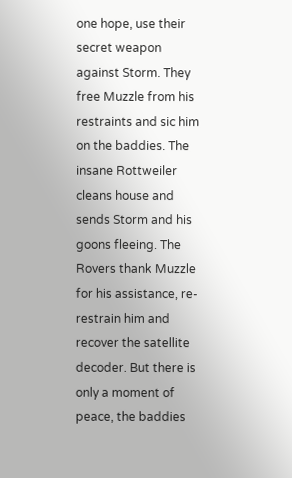one hope, use their secret weapon against Storm. They free Muzzle from his restraints and sic him on the baddies. The insane Rottweiler cleans house and sends Storm and his goons fleeing. The Rovers thank Muzzle for his assistance, re-restrain him and recover the satellite decoder. But there is only a moment of peace, the baddies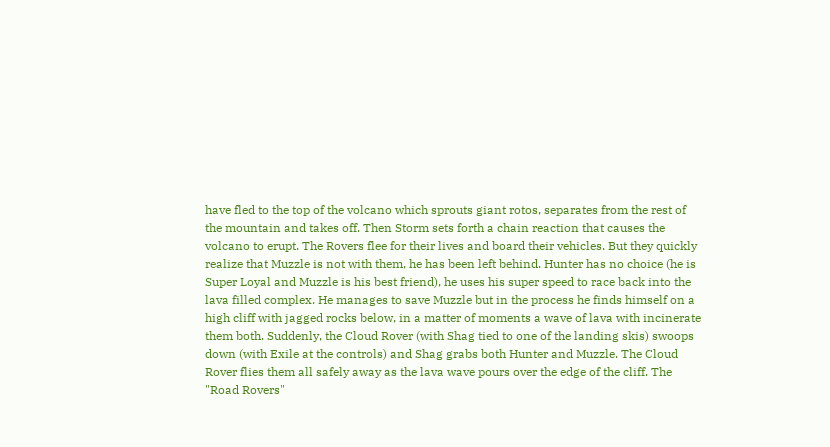have fled to the top of the volcano which sprouts giant rotos, separates from the rest of the mountain and takes off. Then Storm sets forth a chain reaction that causes the volcano to erupt. The Rovers flee for their lives and board their vehicles. But they quickly realize that Muzzle is not with them, he has been left behind. Hunter has no choice (he is Super Loyal and Muzzle is his best friend), he uses his super speed to race back into the lava filled complex. He manages to save Muzzle but in the process he finds himself on a high cliff with jagged rocks below, in a matter of moments a wave of lava with incinerate them both. Suddenly, the Cloud Rover (with Shag tied to one of the landing skis) swoops down (with Exile at the controls) and Shag grabs both Hunter and Muzzle. The Cloud Rover flies them all safely away as the lava wave pours over the edge of the cliff. The "Road Rovers"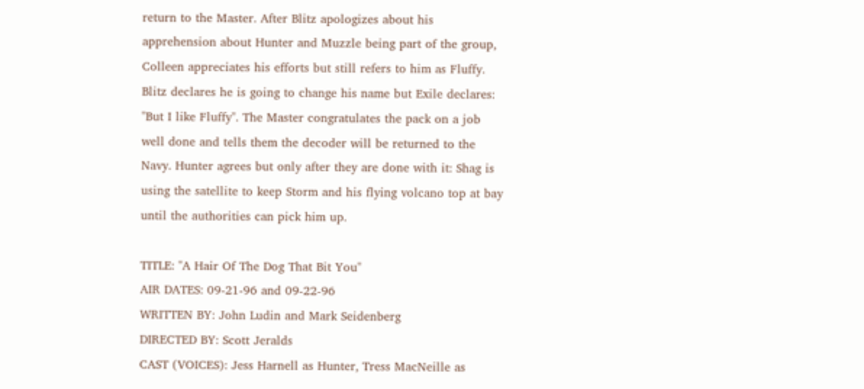return to the Master. After Blitz apologizes about his apprehension about Hunter and Muzzle being part of the group, Colleen appreciates his efforts but still refers to him as Fluffy. Blitz declares he is going to change his name but Exile declares: "But I like Fluffy". The Master congratulates the pack on a job well done and tells them the decoder will be returned to the Navy. Hunter agrees but only after they are done with it: Shag is using the satellite to keep Storm and his flying volcano top at bay until the authorities can pick him up.

TITLE: "A Hair Of The Dog That Bit You"
AIR DATES: 09-21-96 and 09-22-96
WRITTEN BY: John Ludin and Mark Seidenberg
DIRECTED BY: Scott Jeralds
CAST (VOICES): Jess Harnell as Hunter, Tress MacNeille as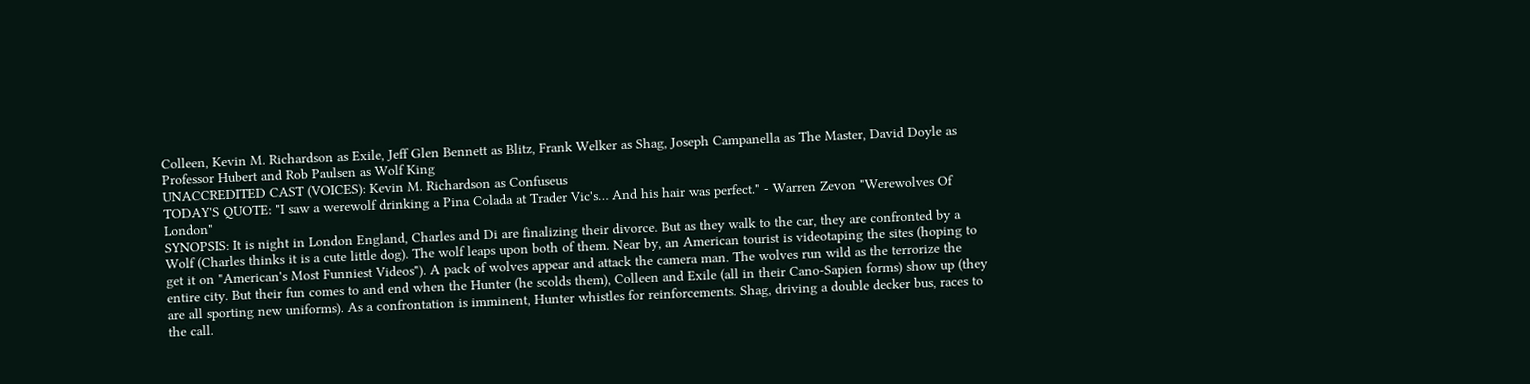Colleen, Kevin M. Richardson as Exile, Jeff Glen Bennett as Blitz, Frank Welker as Shag, Joseph Campanella as The Master, David Doyle as Professor Hubert and Rob Paulsen as Wolf King
UNACCREDITED CAST (VOICES): Kevin M. Richardson as Confuseus
TODAY'S QUOTE: "I saw a werewolf drinking a Pina Colada at Trader Vic's… And his hair was perfect." - Warren Zevon "Werewolves Of London"
SYNOPSIS: It is night in London England, Charles and Di are finalizing their divorce. But as they walk to the car, they are confronted by a Wolf (Charles thinks it is a cute little dog). The wolf leaps upon both of them. Near by, an American tourist is videotaping the sites (hoping to get it on "American's Most Funniest Videos"). A pack of wolves appear and attack the camera man. The wolves run wild as the terrorize the entire city. But their fun comes to and end when the Hunter (he scolds them), Colleen and Exile (all in their Cano-Sapien forms) show up (they are all sporting new uniforms). As a confrontation is imminent, Hunter whistles for reinforcements. Shag, driving a double decker bus, races to the call.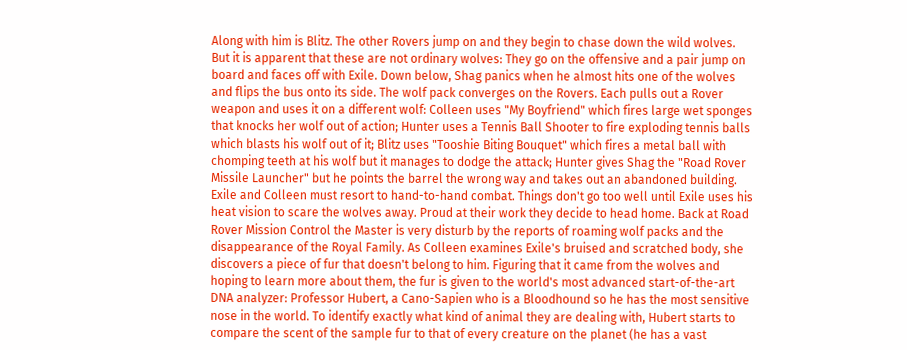Along with him is Blitz. The other Rovers jump on and they begin to chase down the wild wolves. But it is apparent that these are not ordinary wolves: They go on the offensive and a pair jump on board and faces off with Exile. Down below, Shag panics when he almost hits one of the wolves and flips the bus onto its side. The wolf pack converges on the Rovers. Each pulls out a Rover weapon and uses it on a different wolf: Colleen uses "My Boyfriend" which fires large wet sponges that knocks her wolf out of action; Hunter uses a Tennis Ball Shooter to fire exploding tennis balls which blasts his wolf out of it; Blitz uses "Tooshie Biting Bouquet" which fires a metal ball with chomping teeth at his wolf but it manages to dodge the attack; Hunter gives Shag the "Road Rover Missile Launcher" but he points the barrel the wrong way and takes out an abandoned building. Exile and Colleen must resort to hand-to-hand combat. Things don't go too well until Exile uses his heat vision to scare the wolves away. Proud at their work they decide to head home. Back at Road Rover Mission Control the Master is very disturb by the reports of roaming wolf packs and the disappearance of the Royal Family. As Colleen examines Exile's bruised and scratched body, she discovers a piece of fur that doesn't belong to him. Figuring that it came from the wolves and hoping to learn more about them, the fur is given to the world's most advanced start-of-the-art DNA analyzer: Professor Hubert, a Cano-Sapien who is a Bloodhound so he has the most sensitive nose in the world. To identify exactly what kind of animal they are dealing with, Hubert starts to compare the scent of the sample fur to that of every creature on the planet (he has a vast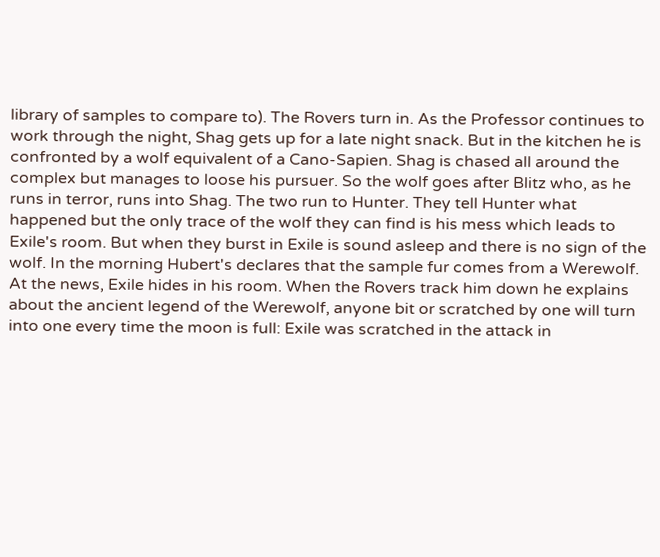library of samples to compare to). The Rovers turn in. As the Professor continues to work through the night, Shag gets up for a late night snack. But in the kitchen he is confronted by a wolf equivalent of a Cano-Sapien. Shag is chased all around the complex but manages to loose his pursuer. So the wolf goes after Blitz who, as he runs in terror, runs into Shag. The two run to Hunter. They tell Hunter what happened but the only trace of the wolf they can find is his mess which leads to Exile's room. But when they burst in Exile is sound asleep and there is no sign of the wolf. In the morning Hubert's declares that the sample fur comes from a Werewolf. At the news, Exile hides in his room. When the Rovers track him down he explains about the ancient legend of the Werewolf, anyone bit or scratched by one will turn into one every time the moon is full: Exile was scratched in the attack in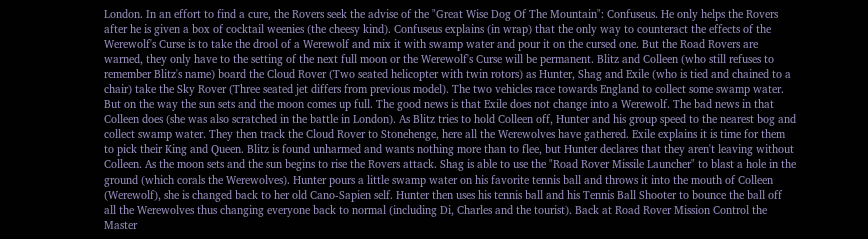London. In an effort to find a cure, the Rovers seek the advise of the "Great Wise Dog Of The Mountain": Confuseus. He only helps the Rovers after he is given a box of cocktail weenies (the cheesy kind). Confuseus explains (in wrap) that the only way to counteract the effects of the Werewolf's Curse is to take the drool of a Werewolf and mix it with swamp water and pour it on the cursed one. But the Road Rovers are warned, they only have to the setting of the next full moon or the Werewolf's Curse will be permanent. Blitz and Colleen (who still refuses to remember Blitz's name) board the Cloud Rover (Two seated helicopter with twin rotors) as Hunter, Shag and Exile (who is tied and chained to a chair) take the Sky Rover (Three seated jet differs from previous model). The two vehicles race towards England to collect some swamp water. But on the way the sun sets and the moon comes up full. The good news is that Exile does not change into a Werewolf. The bad news in that Colleen does (she was also scratched in the battle in London). As Blitz tries to hold Colleen off, Hunter and his group speed to the nearest bog and collect swamp water. They then track the Cloud Rover to Stonehenge, here all the Werewolves have gathered. Exile explains it is time for them to pick their King and Queen. Blitz is found unharmed and wants nothing more than to flee, but Hunter declares that they aren't leaving without Colleen. As the moon sets and the sun begins to rise the Rovers attack. Shag is able to use the "Road Rover Missile Launcher" to blast a hole in the ground (which corals the Werewolves). Hunter pours a little swamp water on his favorite tennis ball and throws it into the mouth of Colleen (Werewolf), she is changed back to her old Cano-Sapien self. Hunter then uses his tennis ball and his Tennis Ball Shooter to bounce the ball off all the Werewolves thus changing everyone back to normal (including Di, Charles and the tourist). Back at Road Rover Mission Control the Master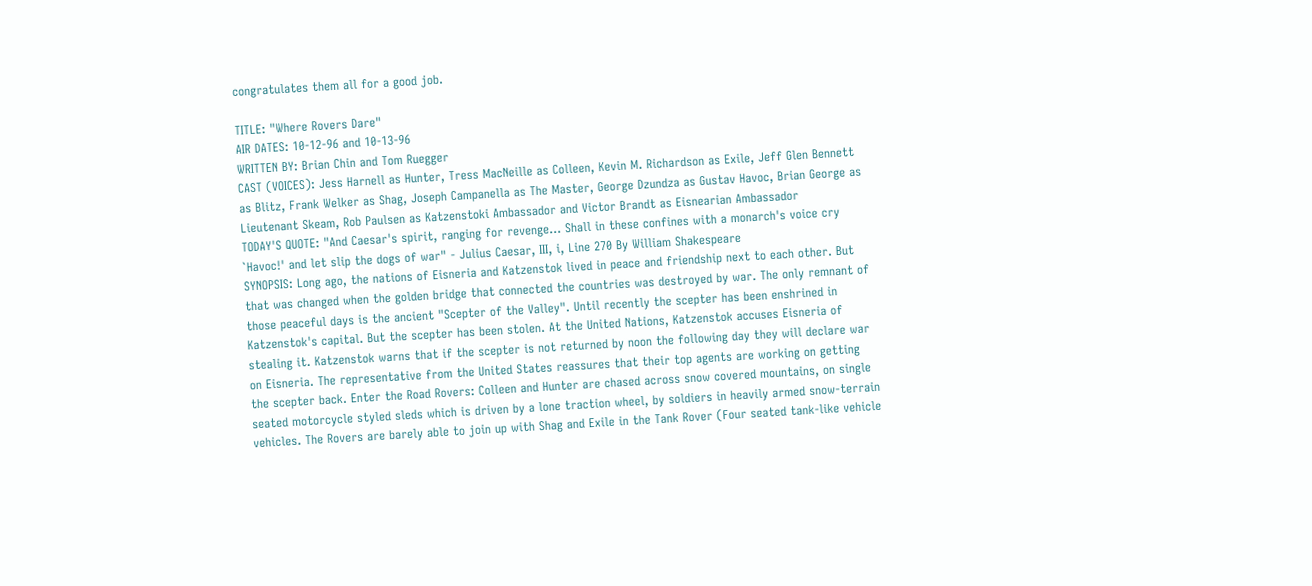congratulates them all for a good job.

TITLE: "Where Rovers Dare"
AIR DATES: 10-12-96 and 10-13-96
WRITTEN BY: Brian Chin and Tom Ruegger
CAST (VOICES): Jess Harnell as Hunter, Tress MacNeille as Colleen, Kevin M. Richardson as Exile, Jeff Glen Bennett as Blitz, Frank Welker as Shag, Joseph Campanella as The Master, George Dzundza as Gustav Havoc, Brian George as Lieutenant Skeam, Rob Paulsen as Katzenstoki Ambassador and Victor Brandt as Eisnearian Ambassador
TODAY'S QUOTE: "And Caesar's spirit, ranging for revenge… Shall in these confines with a monarch's voice cry `Havoc!' and let slip the dogs of war" - Julius Caesar, III, i, Line 270 By William Shakespeare
SYNOPSIS: Long ago, the nations of Eisneria and Katzenstok lived in peace and friendship next to each other. But that was changed when the golden bridge that connected the countries was destroyed by war. The only remnant of those peaceful days is the ancient "Scepter of the Valley". Until recently the scepter has been enshrined in Katzenstok's capital. But the scepter has been stolen. At the United Nations, Katzenstok accuses Eisneria of stealing it. Katzenstok warns that if the scepter is not returned by noon the following day they will declare war on Eisneria. The representative from the United States reassures that their top agents are working on getting the scepter back. Enter the Road Rovers: Colleen and Hunter are chased across snow covered mountains, on single seated motorcycle styled sleds which is driven by a lone traction wheel, by soldiers in heavily armed snow-terrain vehicles. The Rovers are barely able to join up with Shag and Exile in the Tank Rover (Four seated tank-like vehicle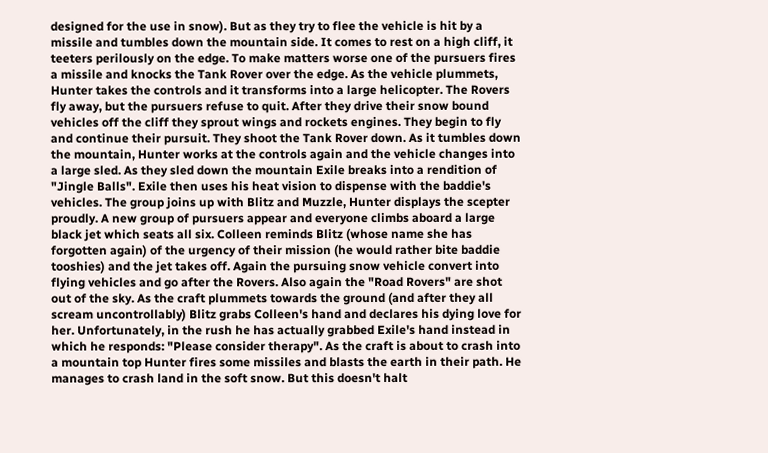designed for the use in snow). But as they try to flee the vehicle is hit by a missile and tumbles down the mountain side. It comes to rest on a high cliff, it teeters perilously on the edge. To make matters worse one of the pursuers fires a missile and knocks the Tank Rover over the edge. As the vehicle plummets, Hunter takes the controls and it transforms into a large helicopter. The Rovers fly away, but the pursuers refuse to quit. After they drive their snow bound vehicles off the cliff they sprout wings and rockets engines. They begin to fly and continue their pursuit. They shoot the Tank Rover down. As it tumbles down the mountain, Hunter works at the controls again and the vehicle changes into a large sled. As they sled down the mountain Exile breaks into a rendition of "Jingle Balls". Exile then uses his heat vision to dispense with the baddie's vehicles. The group joins up with Blitz and Muzzle, Hunter displays the scepter proudly. A new group of pursuers appear and everyone climbs aboard a large black jet which seats all six. Colleen reminds Blitz (whose name she has forgotten again) of the urgency of their mission (he would rather bite baddie tooshies) and the jet takes off. Again the pursuing snow vehicle convert into flying vehicles and go after the Rovers. Also again the "Road Rovers" are shot out of the sky. As the craft plummets towards the ground (and after they all scream uncontrollably) Blitz grabs Colleen's hand and declares his dying love for her. Unfortunately, in the rush he has actually grabbed Exile's hand instead in which he responds: "Please consider therapy". As the craft is about to crash into a mountain top Hunter fires some missiles and blasts the earth in their path. He manages to crash land in the soft snow. But this doesn't halt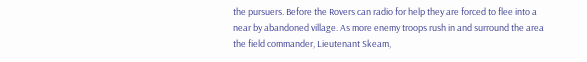the pursuers. Before the Rovers can radio for help they are forced to flee into a near by abandoned village. As more enemy troops rush in and surround the area the field commander, Lieutenant Skeam,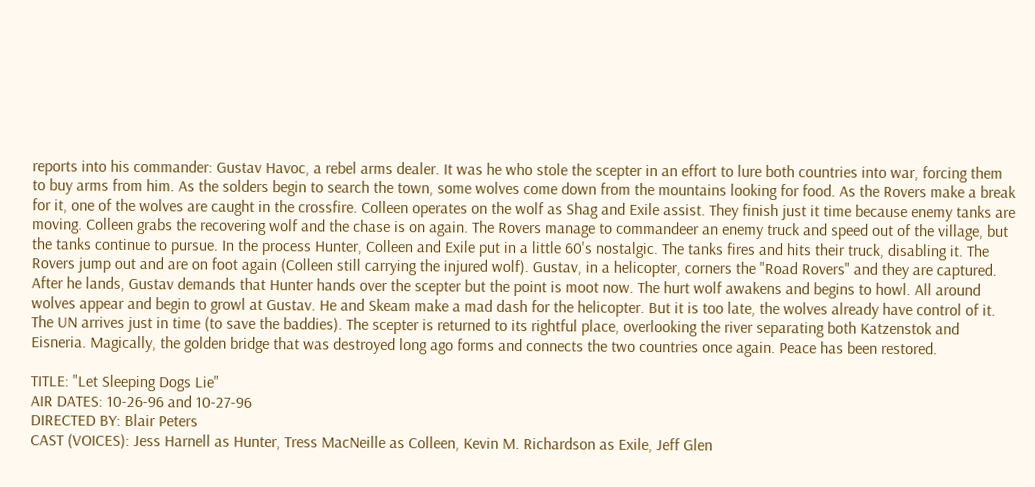reports into his commander: Gustav Havoc, a rebel arms dealer. It was he who stole the scepter in an effort to lure both countries into war, forcing them to buy arms from him. As the solders begin to search the town, some wolves come down from the mountains looking for food. As the Rovers make a break for it, one of the wolves are caught in the crossfire. Colleen operates on the wolf as Shag and Exile assist. They finish just it time because enemy tanks are moving. Colleen grabs the recovering wolf and the chase is on again. The Rovers manage to commandeer an enemy truck and speed out of the village, but the tanks continue to pursue. In the process Hunter, Colleen and Exile put in a little 60's nostalgic. The tanks fires and hits their truck, disabling it. The Rovers jump out and are on foot again (Colleen still carrying the injured wolf). Gustav, in a helicopter, corners the "Road Rovers" and they are captured. After he lands, Gustav demands that Hunter hands over the scepter but the point is moot now. The hurt wolf awakens and begins to howl. All around wolves appear and begin to growl at Gustav. He and Skeam make a mad dash for the helicopter. But it is too late, the wolves already have control of it. The UN arrives just in time (to save the baddies). The scepter is returned to its rightful place, overlooking the river separating both Katzenstok and Eisneria. Magically, the golden bridge that was destroyed long ago forms and connects the two countries once again. Peace has been restored.

TITLE: "Let Sleeping Dogs Lie"
AIR DATES: 10-26-96 and 10-27-96
DIRECTED BY: Blair Peters
CAST (VOICES): Jess Harnell as Hunter, Tress MacNeille as Colleen, Kevin M. Richardson as Exile, Jeff Glen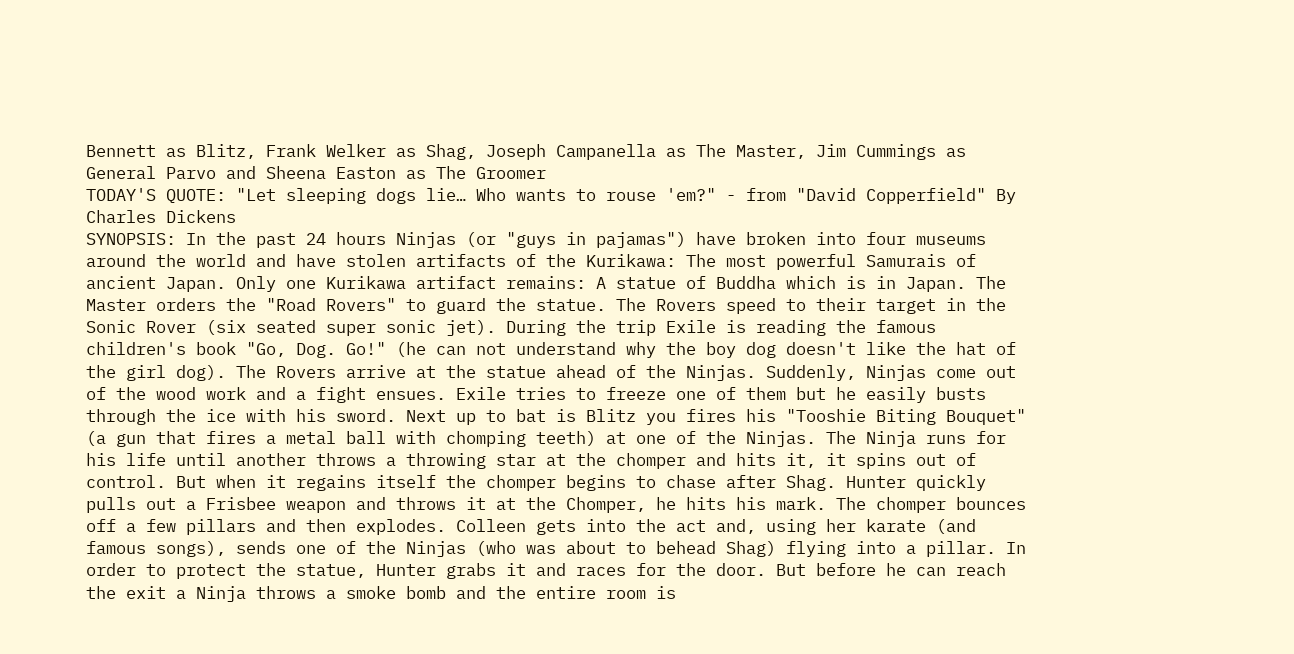Bennett as Blitz, Frank Welker as Shag, Joseph Campanella as The Master, Jim Cummings as General Parvo and Sheena Easton as The Groomer
TODAY'S QUOTE: "Let sleeping dogs lie… Who wants to rouse 'em?" - from "David Copperfield" By Charles Dickens
SYNOPSIS: In the past 24 hours Ninjas (or "guys in pajamas") have broken into four museums around the world and have stolen artifacts of the Kurikawa: The most powerful Samurais of ancient Japan. Only one Kurikawa artifact remains: A statue of Buddha which is in Japan. The Master orders the "Road Rovers" to guard the statue. The Rovers speed to their target in the Sonic Rover (six seated super sonic jet). During the trip Exile is reading the famous children's book "Go, Dog. Go!" (he can not understand why the boy dog doesn't like the hat of the girl dog). The Rovers arrive at the statue ahead of the Ninjas. Suddenly, Ninjas come out of the wood work and a fight ensues. Exile tries to freeze one of them but he easily busts through the ice with his sword. Next up to bat is Blitz you fires his "Tooshie Biting Bouquet" (a gun that fires a metal ball with chomping teeth) at one of the Ninjas. The Ninja runs for his life until another throws a throwing star at the chomper and hits it, it spins out of control. But when it regains itself the chomper begins to chase after Shag. Hunter quickly pulls out a Frisbee weapon and throws it at the Chomper, he hits his mark. The chomper bounces off a few pillars and then explodes. Colleen gets into the act and, using her karate (and famous songs), sends one of the Ninjas (who was about to behead Shag) flying into a pillar. In order to protect the statue, Hunter grabs it and races for the door. But before he can reach the exit a Ninja throws a smoke bomb and the entire room is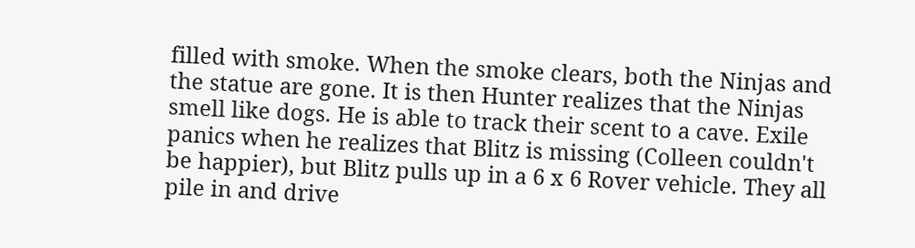filled with smoke. When the smoke clears, both the Ninjas and the statue are gone. It is then Hunter realizes that the Ninjas smell like dogs. He is able to track their scent to a cave. Exile panics when he realizes that Blitz is missing (Colleen couldn't be happier), but Blitz pulls up in a 6 x 6 Rover vehicle. They all pile in and drive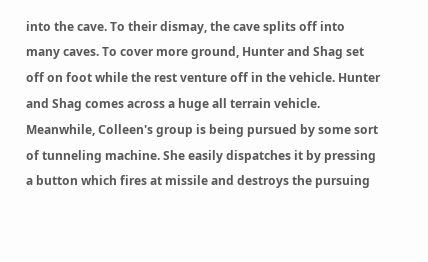into the cave. To their dismay, the cave splits off into many caves. To cover more ground, Hunter and Shag set off on foot while the rest venture off in the vehicle. Hunter and Shag comes across a huge all terrain vehicle. Meanwhile, Colleen's group is being pursued by some sort of tunneling machine. She easily dispatches it by pressing a button which fires at missile and destroys the pursuing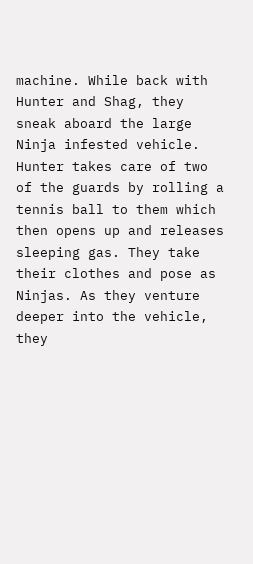machine. While back with Hunter and Shag, they sneak aboard the large Ninja infested vehicle. Hunter takes care of two of the guards by rolling a tennis ball to them which then opens up and releases sleeping gas. They take their clothes and pose as Ninjas. As they venture deeper into the vehicle, they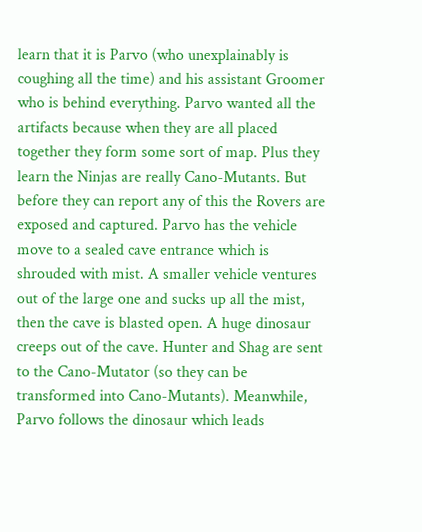learn that it is Parvo (who unexplainably is coughing all the time) and his assistant Groomer who is behind everything. Parvo wanted all the artifacts because when they are all placed together they form some sort of map. Plus they learn the Ninjas are really Cano-Mutants. But before they can report any of this the Rovers are exposed and captured. Parvo has the vehicle move to a sealed cave entrance which is shrouded with mist. A smaller vehicle ventures out of the large one and sucks up all the mist, then the cave is blasted open. A huge dinosaur creeps out of the cave. Hunter and Shag are sent to the Cano-Mutator (so they can be transformed into Cano-Mutants). Meanwhile, Parvo follows the dinosaur which leads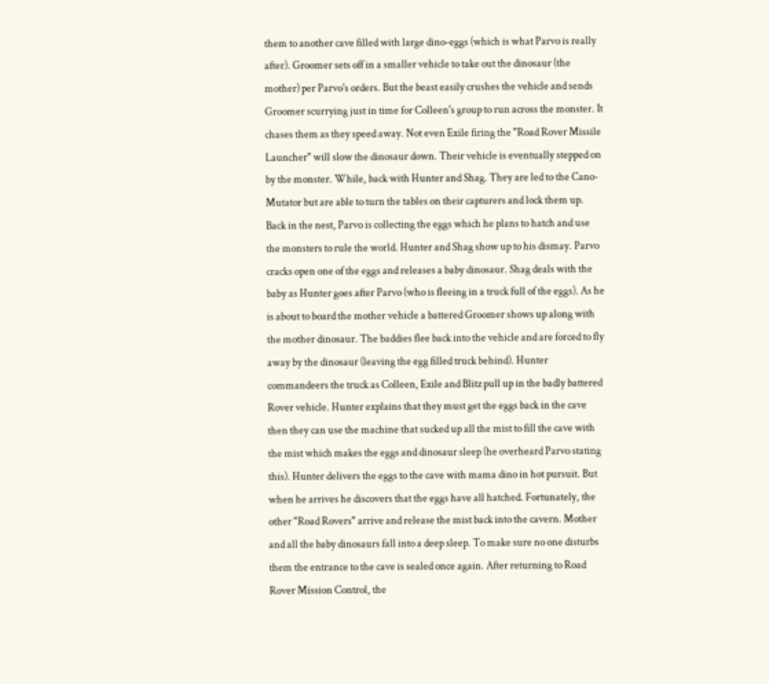them to another cave filled with large dino-eggs (which is what Parvo is really after). Groomer sets off in a smaller vehicle to take out the dinosaur (the mother) per Parvo's orders. But the beast easily crushes the vehicle and sends Groomer scurrying just in time for Colleen's group to run across the monster. It chases them as they speed away. Not even Exile firing the "Road Rover Missile Launcher" will slow the dinosaur down. Their vehicle is eventually stepped on by the monster. While, back with Hunter and Shag. They are led to the Cano-Mutator but are able to turn the tables on their capturers and lock them up. Back in the nest, Parvo is collecting the eggs which he plans to hatch and use the monsters to rule the world. Hunter and Shag show up to his dismay. Parvo cracks open one of the eggs and releases a baby dinosaur. Shag deals with the baby as Hunter goes after Parvo (who is fleeing in a truck full of the eggs). As he is about to board the mother vehicle a battered Groomer shows up along with the mother dinosaur. The baddies flee back into the vehicle and are forced to fly away by the dinosaur (leaving the egg filled truck behind). Hunter commandeers the truck as Colleen, Exile and Blitz pull up in the badly battered Rover vehicle. Hunter explains that they must get the eggs back in the cave then they can use the machine that sucked up all the mist to fill the cave with the mist which makes the eggs and dinosaur sleep (he overheard Parvo stating this). Hunter delivers the eggs to the cave with mama dino in hot pursuit. But when he arrives he discovers that the eggs have all hatched. Fortunately, the other "Road Rovers" arrive and release the mist back into the cavern. Mother and all the baby dinosaurs fall into a deep sleep. To make sure no one disturbs them the entrance to the cave is sealed once again. After returning to Road Rover Mission Control, the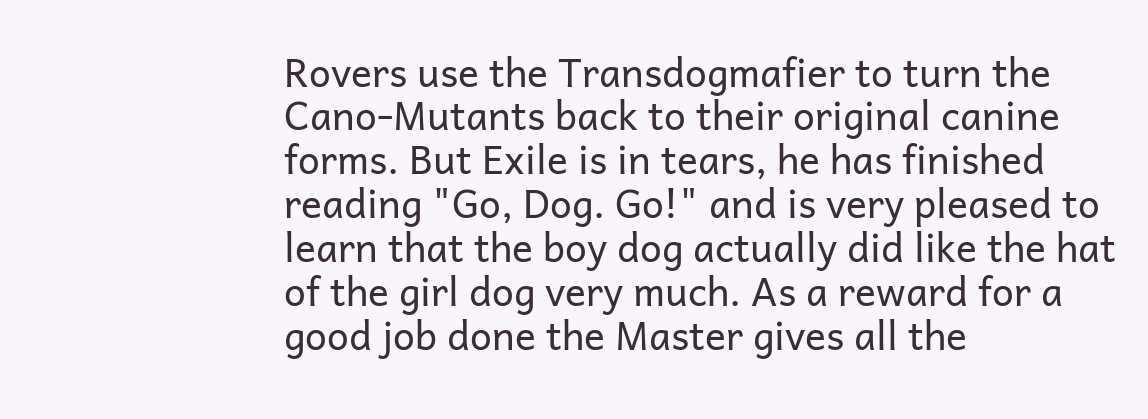Rovers use the Transdogmafier to turn the Cano-Mutants back to their original canine forms. But Exile is in tears, he has finished reading "Go, Dog. Go!" and is very pleased to learn that the boy dog actually did like the hat of the girl dog very much. As a reward for a good job done the Master gives all the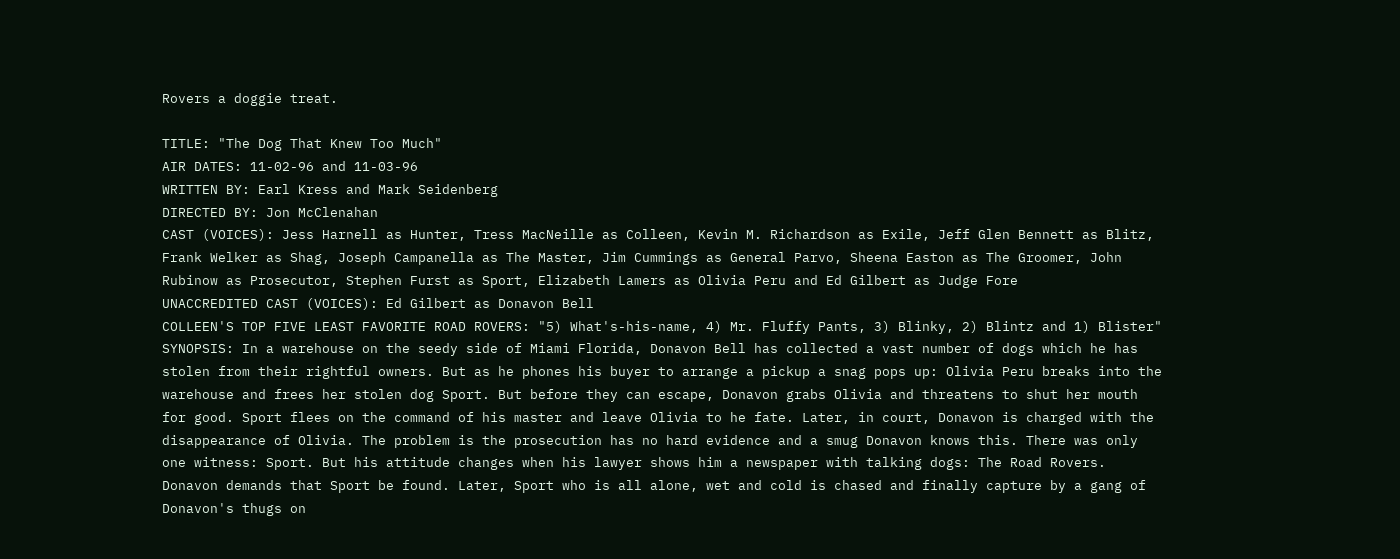Rovers a doggie treat.

TITLE: "The Dog That Knew Too Much"
AIR DATES: 11-02-96 and 11-03-96
WRITTEN BY: Earl Kress and Mark Seidenberg
DIRECTED BY: Jon McClenahan
CAST (VOICES): Jess Harnell as Hunter, Tress MacNeille as Colleen, Kevin M. Richardson as Exile, Jeff Glen Bennett as Blitz, Frank Welker as Shag, Joseph Campanella as The Master, Jim Cummings as General Parvo, Sheena Easton as The Groomer, John Rubinow as Prosecutor, Stephen Furst as Sport, Elizabeth Lamers as Olivia Peru and Ed Gilbert as Judge Fore
UNACCREDITED CAST (VOICES): Ed Gilbert as Donavon Bell
COLLEEN'S TOP FIVE LEAST FAVORITE ROAD ROVERS: "5) What's-his-name, 4) Mr. Fluffy Pants, 3) Blinky, 2) Blintz and 1) Blister"
SYNOPSIS: In a warehouse on the seedy side of Miami Florida, Donavon Bell has collected a vast number of dogs which he has stolen from their rightful owners. But as he phones his buyer to arrange a pickup a snag pops up: Olivia Peru breaks into the warehouse and frees her stolen dog Sport. But before they can escape, Donavon grabs Olivia and threatens to shut her mouth for good. Sport flees on the command of his master and leave Olivia to he fate. Later, in court, Donavon is charged with the disappearance of Olivia. The problem is the prosecution has no hard evidence and a smug Donavon knows this. There was only one witness: Sport. But his attitude changes when his lawyer shows him a newspaper with talking dogs: The Road Rovers. Donavon demands that Sport be found. Later, Sport who is all alone, wet and cold is chased and finally capture by a gang of Donavon's thugs on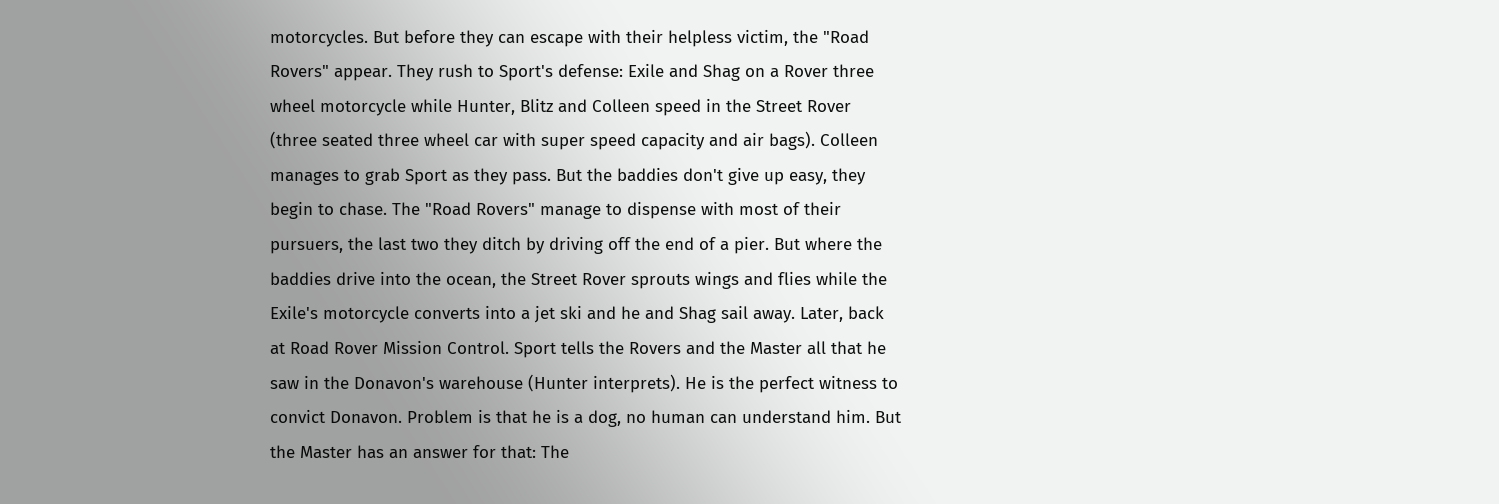motorcycles. But before they can escape with their helpless victim, the "Road Rovers" appear. They rush to Sport's defense: Exile and Shag on a Rover three wheel motorcycle while Hunter, Blitz and Colleen speed in the Street Rover (three seated three wheel car with super speed capacity and air bags). Colleen manages to grab Sport as they pass. But the baddies don't give up easy, they begin to chase. The "Road Rovers" manage to dispense with most of their pursuers, the last two they ditch by driving off the end of a pier. But where the baddies drive into the ocean, the Street Rover sprouts wings and flies while the Exile's motorcycle converts into a jet ski and he and Shag sail away. Later, back at Road Rover Mission Control. Sport tells the Rovers and the Master all that he saw in the Donavon's warehouse (Hunter interprets). He is the perfect witness to convict Donavon. Problem is that he is a dog, no human can understand him. But the Master has an answer for that: The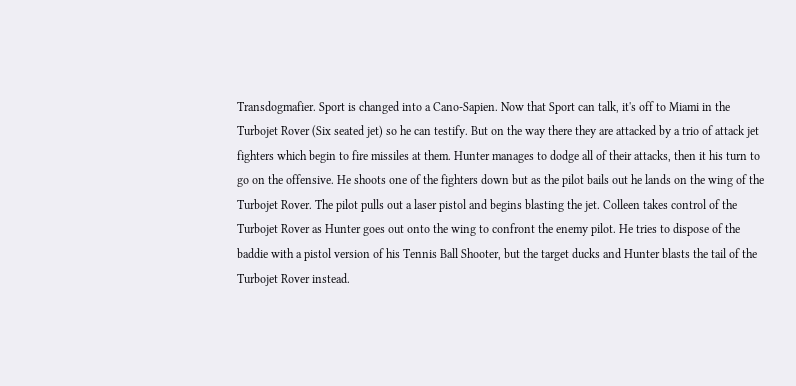Transdogmafier. Sport is changed into a Cano-Sapien. Now that Sport can talk, it's off to Miami in the Turbojet Rover (Six seated jet) so he can testify. But on the way there they are attacked by a trio of attack jet fighters which begin to fire missiles at them. Hunter manages to dodge all of their attacks, then it his turn to go on the offensive. He shoots one of the fighters down but as the pilot bails out he lands on the wing of the Turbojet Rover. The pilot pulls out a laser pistol and begins blasting the jet. Colleen takes control of the Turbojet Rover as Hunter goes out onto the wing to confront the enemy pilot. He tries to dispose of the baddie with a pistol version of his Tennis Ball Shooter, but the target ducks and Hunter blasts the tail of the Turbojet Rover instead.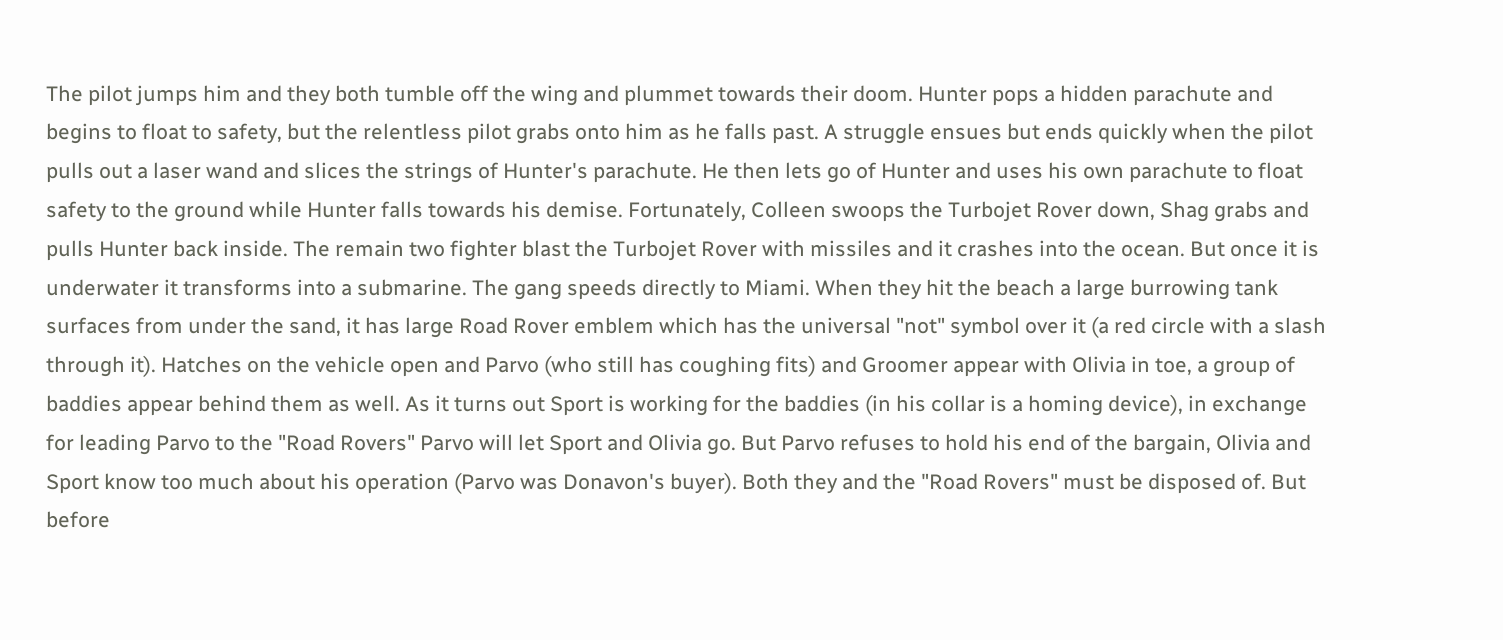The pilot jumps him and they both tumble off the wing and plummet towards their doom. Hunter pops a hidden parachute and begins to float to safety, but the relentless pilot grabs onto him as he falls past. A struggle ensues but ends quickly when the pilot pulls out a laser wand and slices the strings of Hunter's parachute. He then lets go of Hunter and uses his own parachute to float safety to the ground while Hunter falls towards his demise. Fortunately, Colleen swoops the Turbojet Rover down, Shag grabs and pulls Hunter back inside. The remain two fighter blast the Turbojet Rover with missiles and it crashes into the ocean. But once it is underwater it transforms into a submarine. The gang speeds directly to Miami. When they hit the beach a large burrowing tank surfaces from under the sand, it has large Road Rover emblem which has the universal "not" symbol over it (a red circle with a slash through it). Hatches on the vehicle open and Parvo (who still has coughing fits) and Groomer appear with Olivia in toe, a group of baddies appear behind them as well. As it turns out Sport is working for the baddies (in his collar is a homing device), in exchange for leading Parvo to the "Road Rovers" Parvo will let Sport and Olivia go. But Parvo refuses to hold his end of the bargain, Olivia and Sport know too much about his operation (Parvo was Donavon's buyer). Both they and the "Road Rovers" must be disposed of. But before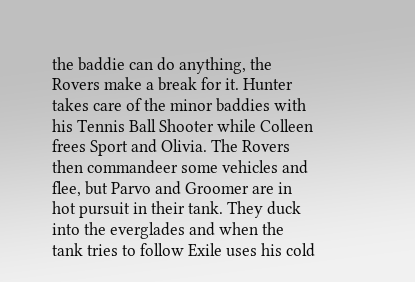the baddie can do anything, the Rovers make a break for it. Hunter takes care of the minor baddies with his Tennis Ball Shooter while Colleen frees Sport and Olivia. The Rovers then commandeer some vehicles and flee, but Parvo and Groomer are in hot pursuit in their tank. They duck into the everglades and when the tank tries to follow Exile uses his cold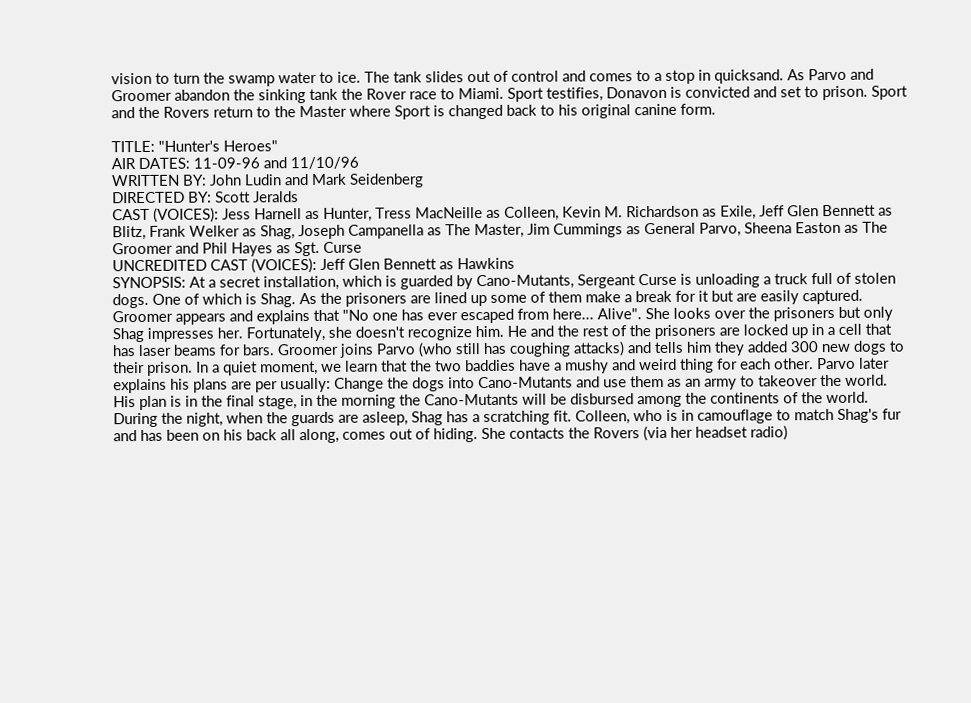vision to turn the swamp water to ice. The tank slides out of control and comes to a stop in quicksand. As Parvo and Groomer abandon the sinking tank the Rover race to Miami. Sport testifies, Donavon is convicted and set to prison. Sport and the Rovers return to the Master where Sport is changed back to his original canine form.

TITLE: "Hunter's Heroes"
AIR DATES: 11-09-96 and 11/10/96
WRITTEN BY: John Ludin and Mark Seidenberg
DIRECTED BY: Scott Jeralds
CAST (VOICES): Jess Harnell as Hunter, Tress MacNeille as Colleen, Kevin M. Richardson as Exile, Jeff Glen Bennett as Blitz, Frank Welker as Shag, Joseph Campanella as The Master, Jim Cummings as General Parvo, Sheena Easton as The Groomer and Phil Hayes as Sgt. Curse
UNCREDITED CAST (VOICES): Jeff Glen Bennett as Hawkins
SYNOPSIS: At a secret installation, which is guarded by Cano-Mutants, Sergeant Curse is unloading a truck full of stolen dogs. One of which is Shag. As the prisoners are lined up some of them make a break for it but are easily captured. Groomer appears and explains that "No one has ever escaped from here... Alive". She looks over the prisoners but only Shag impresses her. Fortunately, she doesn't recognize him. He and the rest of the prisoners are locked up in a cell that has laser beams for bars. Groomer joins Parvo (who still has coughing attacks) and tells him they added 300 new dogs to their prison. In a quiet moment, we learn that the two baddies have a mushy and weird thing for each other. Parvo later explains his plans are per usually: Change the dogs into Cano-Mutants and use them as an army to takeover the world. His plan is in the final stage, in the morning the Cano-Mutants will be disbursed among the continents of the world. During the night, when the guards are asleep, Shag has a scratching fit. Colleen, who is in camouflage to match Shag's fur and has been on his back all along, comes out of hiding. She contacts the Rovers (via her headset radio)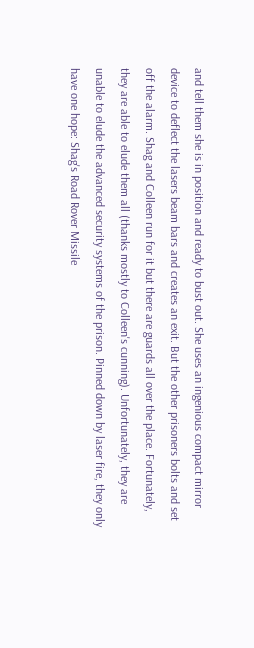and tell them she is in position and ready to bust out. She uses an ingenious compact mirror device to deflect the lasers beam bars and creates an exit. But the other prisoners bolts and set off the alarm. Shag and Colleen run for it but there are guards all over the place. Fortunately, they are able to elude them all (thanks mostly to Colleen's cunning). Unfortunately, they are unable to elude the advanced security systems of the prison. Pinned down by laser fire, they only have one hope: Shag's Road Rover Missile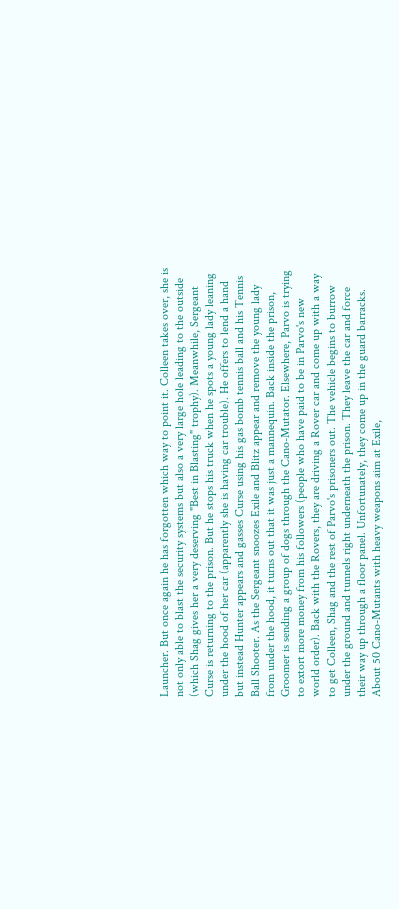Launcher. But once again he has forgotten which way to point it. Colleen takes over, she is not only able to blast the security systems but also a very large hole leading to the outside (which Shag gives her a very deserving "Best in Blasting" trophy). Meanwhile, Sergeant Curse is returning to the prison. But he stops his truck when he spots a young lady leaning under the hood of her car (apparently she is having car trouble). He offers to lend a hand but instead Hunter appears and gasses Curse using his gas bomb tennis ball and his Tennis Ball Shooter. As the Sergeant snoozes Exile and Blitz appear and remove the young lady from under the hood, it turns out that it was just a mannequin. Back inside the prison, Groomer is sending a group of dogs through the Cano-Mutator. Elsewhere, Parvo is trying to extort more money from his followers (people who have paid to be in Parvo's new world order). Back with the Rovers, they are driving a Rover car and come up with a way to get Colleen, Shag and the rest of Parvo's prisoners out. The vehicle begins to burrow under the ground and tunnels right underneath the prison. They leave the car and force their way up through a floor panel. Unfortunately, they come up in the guard barracks. About 50 Cano-Mutants with heavy weapons aim at Exile,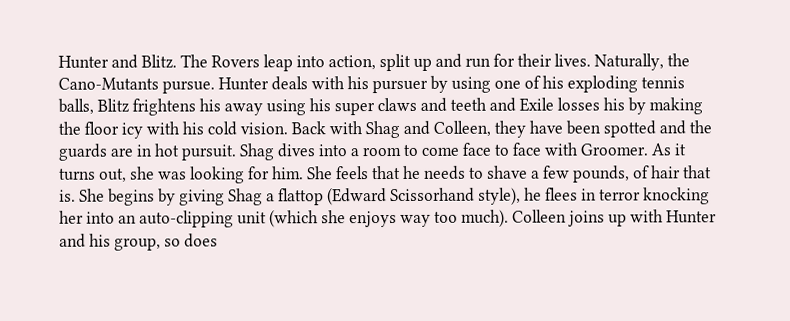Hunter and Blitz. The Rovers leap into action, split up and run for their lives. Naturally, the Cano-Mutants pursue. Hunter deals with his pursuer by using one of his exploding tennis balls, Blitz frightens his away using his super claws and teeth and Exile losses his by making the floor icy with his cold vision. Back with Shag and Colleen, they have been spotted and the guards are in hot pursuit. Shag dives into a room to come face to face with Groomer. As it turns out, she was looking for him. She feels that he needs to shave a few pounds, of hair that is. She begins by giving Shag a flattop (Edward Scissorhand style), he flees in terror knocking her into an auto-clipping unit (which she enjoys way too much). Colleen joins up with Hunter and his group, so does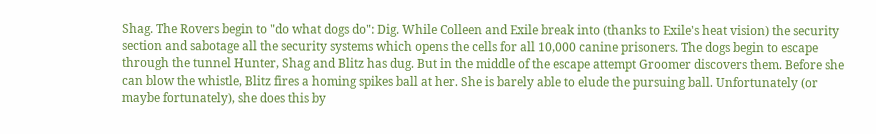Shag. The Rovers begin to "do what dogs do": Dig. While Colleen and Exile break into (thanks to Exile's heat vision) the security section and sabotage all the security systems which opens the cells for all 10,000 canine prisoners. The dogs begin to escape through the tunnel Hunter, Shag and Blitz has dug. But in the middle of the escape attempt Groomer discovers them. Before she can blow the whistle, Blitz fires a homing spikes ball at her. She is barely able to elude the pursuing ball. Unfortunately (or maybe fortunately), she does this by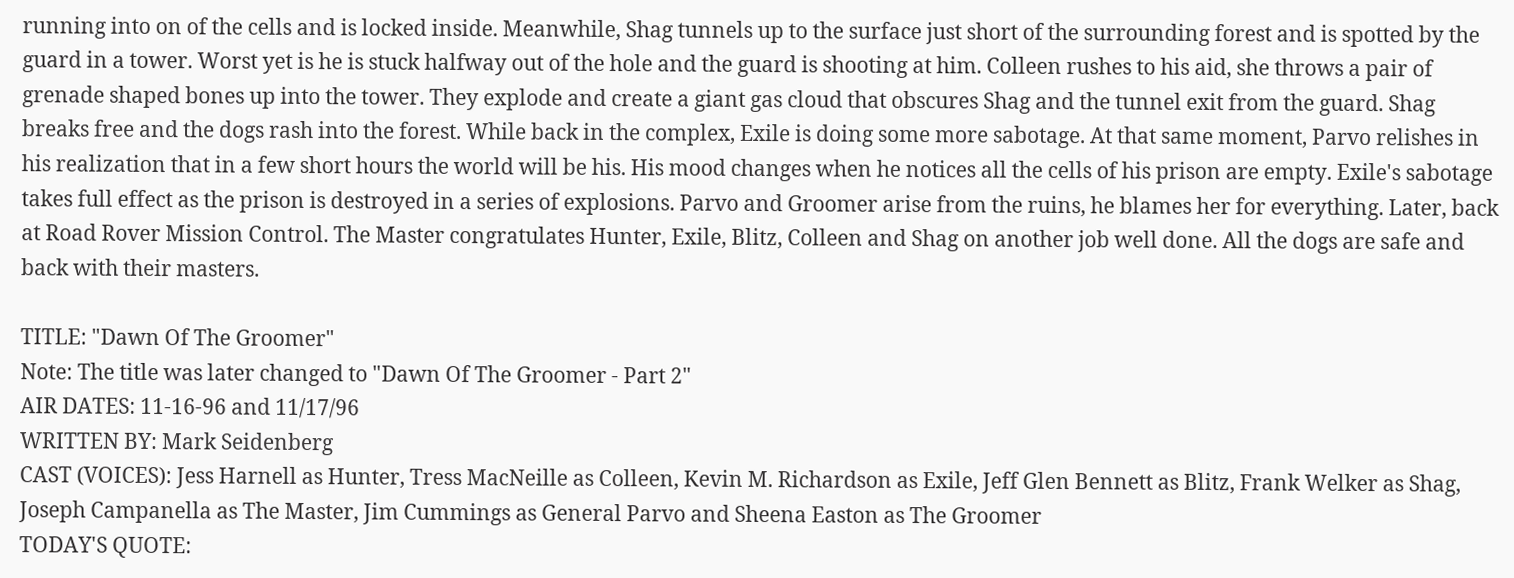running into on of the cells and is locked inside. Meanwhile, Shag tunnels up to the surface just short of the surrounding forest and is spotted by the guard in a tower. Worst yet is he is stuck halfway out of the hole and the guard is shooting at him. Colleen rushes to his aid, she throws a pair of grenade shaped bones up into the tower. They explode and create a giant gas cloud that obscures Shag and the tunnel exit from the guard. Shag breaks free and the dogs rash into the forest. While back in the complex, Exile is doing some more sabotage. At that same moment, Parvo relishes in his realization that in a few short hours the world will be his. His mood changes when he notices all the cells of his prison are empty. Exile's sabotage takes full effect as the prison is destroyed in a series of explosions. Parvo and Groomer arise from the ruins, he blames her for everything. Later, back at Road Rover Mission Control. The Master congratulates Hunter, Exile, Blitz, Colleen and Shag on another job well done. All the dogs are safe and back with their masters.

TITLE: "Dawn Of The Groomer"
Note: The title was later changed to "Dawn Of The Groomer - Part 2"
AIR DATES: 11-16-96 and 11/17/96
WRITTEN BY: Mark Seidenberg
CAST (VOICES): Jess Harnell as Hunter, Tress MacNeille as Colleen, Kevin M. Richardson as Exile, Jeff Glen Bennett as Blitz, Frank Welker as Shag, Joseph Campanella as The Master, Jim Cummings as General Parvo and Sheena Easton as The Groomer
TODAY'S QUOTE: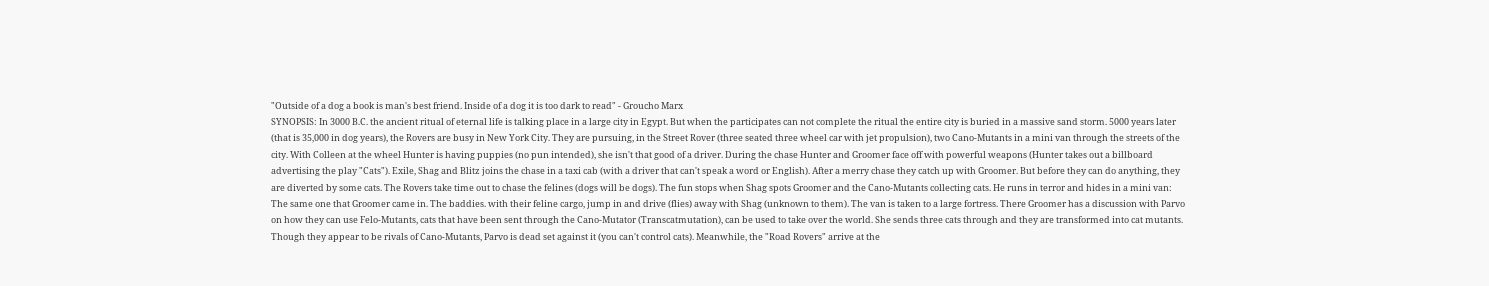"Outside of a dog a book is man's best friend. Inside of a dog it is too dark to read" - Groucho Marx
SYNOPSIS: In 3000 B.C. the ancient ritual of eternal life is talking place in a large city in Egypt. But when the participates can not complete the ritual the entire city is buried in a massive sand storm. 5000 years later (that is 35,000 in dog years), the Rovers are busy in New York City. They are pursuing, in the Street Rover (three seated three wheel car with jet propulsion), two Cano-Mutants in a mini van through the streets of the city. With Colleen at the wheel Hunter is having puppies (no pun intended), she isn't that good of a driver. During the chase Hunter and Groomer face off with powerful weapons (Hunter takes out a billboard advertising the play "Cats"). Exile, Shag and Blitz joins the chase in a taxi cab (with a driver that can't speak a word or English). After a merry chase they catch up with Groomer. But before they can do anything, they are diverted by some cats. The Rovers take time out to chase the felines (dogs will be dogs). The fun stops when Shag spots Groomer and the Cano-Mutants collecting cats. He runs in terror and hides in a mini van: The same one that Groomer came in. The baddies. with their feline cargo, jump in and drive (flies) away with Shag (unknown to them). The van is taken to a large fortress. There Groomer has a discussion with Parvo on how they can use Felo-Mutants, cats that have been sent through the Cano-Mutator (Transcatmutation), can be used to take over the world. She sends three cats through and they are transformed into cat mutants. Though they appear to be rivals of Cano-Mutants, Parvo is dead set against it (you can't control cats). Meanwhile, the "Road Rovers" arrive at the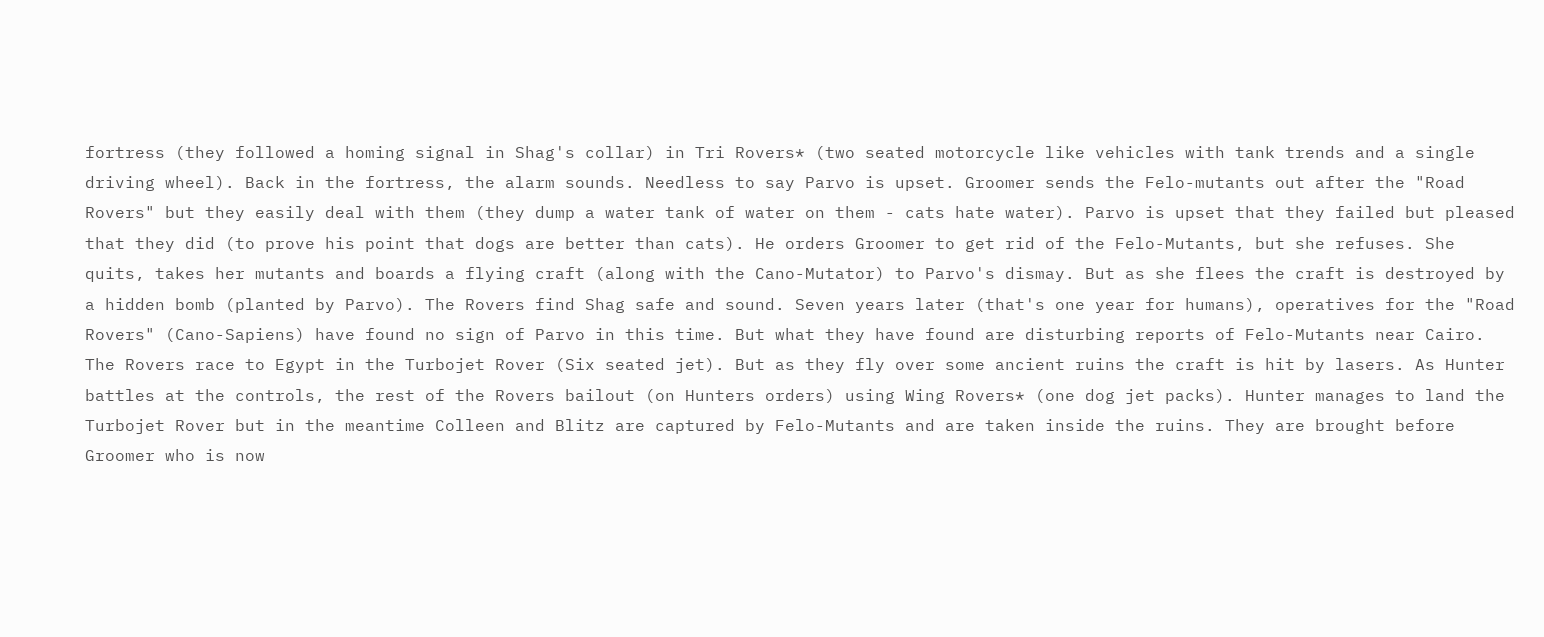fortress (they followed a homing signal in Shag's collar) in Tri Rovers* (two seated motorcycle like vehicles with tank trends and a single driving wheel). Back in the fortress, the alarm sounds. Needless to say Parvo is upset. Groomer sends the Felo-mutants out after the "Road Rovers" but they easily deal with them (they dump a water tank of water on them - cats hate water). Parvo is upset that they failed but pleased that they did (to prove his point that dogs are better than cats). He orders Groomer to get rid of the Felo-Mutants, but she refuses. She quits, takes her mutants and boards a flying craft (along with the Cano-Mutator) to Parvo's dismay. But as she flees the craft is destroyed by a hidden bomb (planted by Parvo). The Rovers find Shag safe and sound. Seven years later (that's one year for humans), operatives for the "Road Rovers" (Cano-Sapiens) have found no sign of Parvo in this time. But what they have found are disturbing reports of Felo-Mutants near Cairo. The Rovers race to Egypt in the Turbojet Rover (Six seated jet). But as they fly over some ancient ruins the craft is hit by lasers. As Hunter battles at the controls, the rest of the Rovers bailout (on Hunters orders) using Wing Rovers* (one dog jet packs). Hunter manages to land the Turbojet Rover but in the meantime Colleen and Blitz are captured by Felo-Mutants and are taken inside the ruins. They are brought before Groomer who is now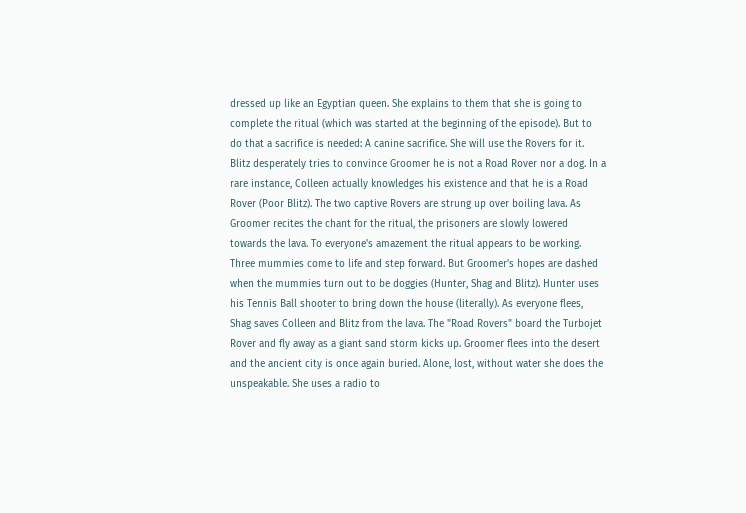dressed up like an Egyptian queen. She explains to them that she is going to complete the ritual (which was started at the beginning of the episode). But to do that a sacrifice is needed: A canine sacrifice. She will use the Rovers for it. Blitz desperately tries to convince Groomer he is not a Road Rover nor a dog. In a rare instance, Colleen actually knowledges his existence and that he is a Road Rover (Poor Blitz). The two captive Rovers are strung up over boiling lava. As Groomer recites the chant for the ritual, the prisoners are slowly lowered towards the lava. To everyone's amazement the ritual appears to be working. Three mummies come to life and step forward. But Groomer's hopes are dashed when the mummies turn out to be doggies (Hunter, Shag and Blitz). Hunter uses his Tennis Ball shooter to bring down the house (literally). As everyone flees, Shag saves Colleen and Blitz from the lava. The "Road Rovers" board the Turbojet Rover and fly away as a giant sand storm kicks up. Groomer flees into the desert and the ancient city is once again buried. Alone, lost, without water she does the unspeakable. She uses a radio to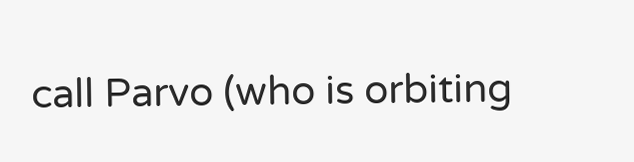call Parvo (who is orbiting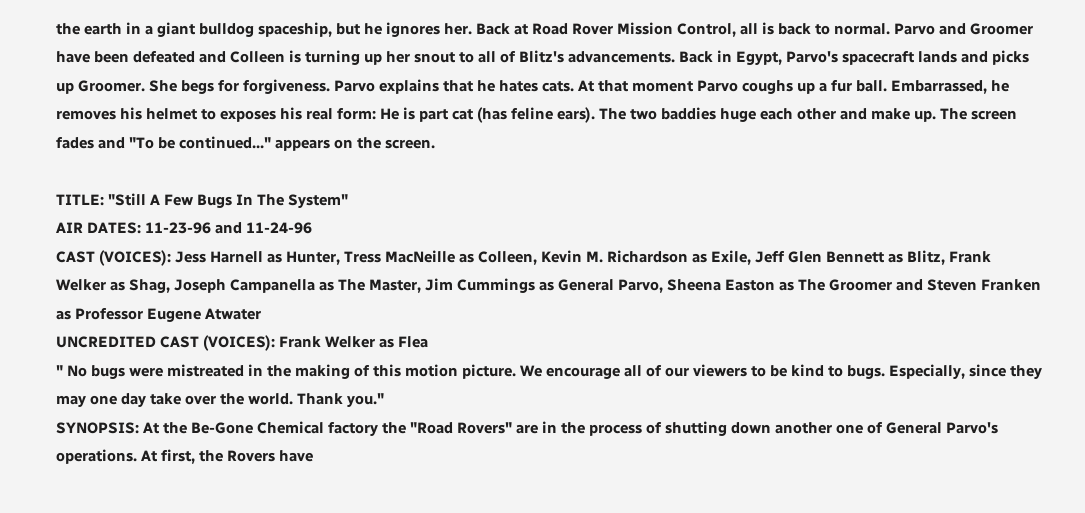the earth in a giant bulldog spaceship, but he ignores her. Back at Road Rover Mission Control, all is back to normal. Parvo and Groomer have been defeated and Colleen is turning up her snout to all of Blitz's advancements. Back in Egypt, Parvo's spacecraft lands and picks up Groomer. She begs for forgiveness. Parvo explains that he hates cats. At that moment Parvo coughs up a fur ball. Embarrassed, he removes his helmet to exposes his real form: He is part cat (has feline ears). The two baddies huge each other and make up. The screen fades and "To be continued..." appears on the screen.

TITLE: "Still A Few Bugs In The System"
AIR DATES: 11-23-96 and 11-24-96
CAST (VOICES): Jess Harnell as Hunter, Tress MacNeille as Colleen, Kevin M. Richardson as Exile, Jeff Glen Bennett as Blitz, Frank Welker as Shag, Joseph Campanella as The Master, Jim Cummings as General Parvo, Sheena Easton as The Groomer and Steven Franken as Professor Eugene Atwater
UNCREDITED CAST (VOICES): Frank Welker as Flea
" No bugs were mistreated in the making of this motion picture. We encourage all of our viewers to be kind to bugs. Especially, since they may one day take over the world. Thank you."
SYNOPSIS: At the Be-Gone Chemical factory the "Road Rovers" are in the process of shutting down another one of General Parvo's operations. At first, the Rovers have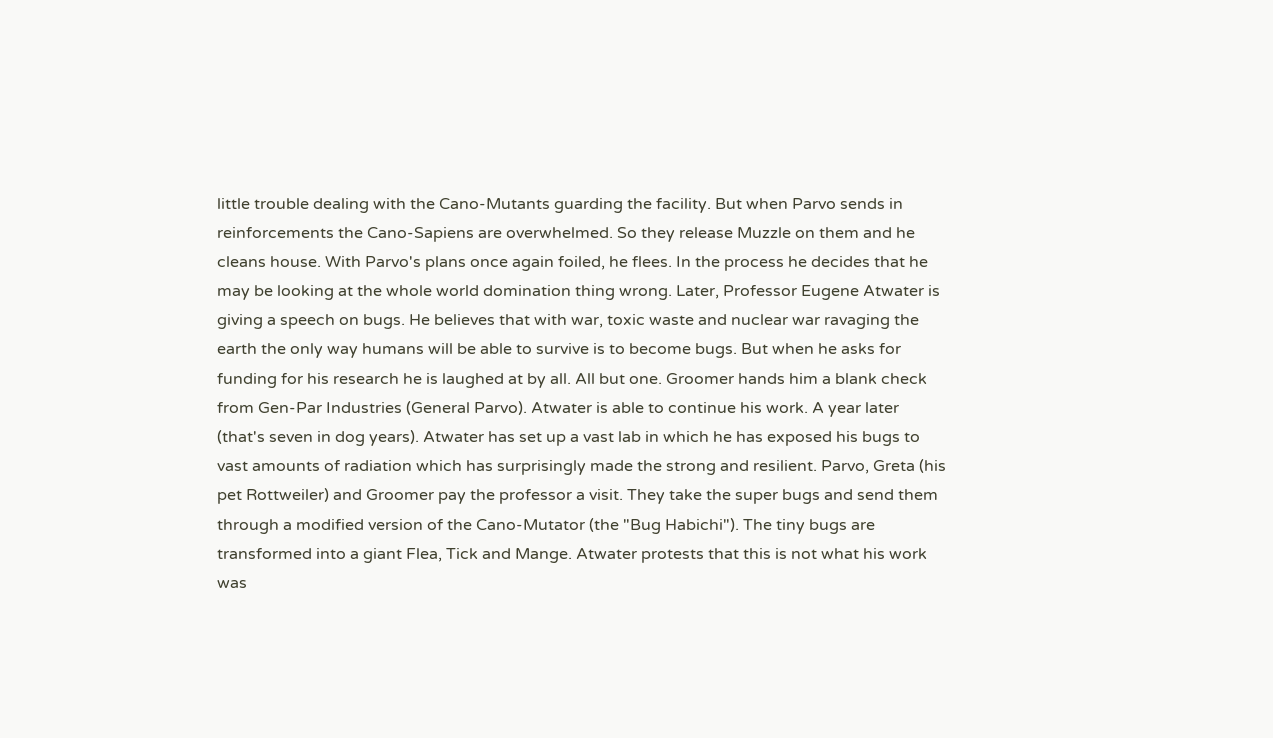little trouble dealing with the Cano-Mutants guarding the facility. But when Parvo sends in reinforcements the Cano-Sapiens are overwhelmed. So they release Muzzle on them and he cleans house. With Parvo's plans once again foiled, he flees. In the process he decides that he may be looking at the whole world domination thing wrong. Later, Professor Eugene Atwater is giving a speech on bugs. He believes that with war, toxic waste and nuclear war ravaging the earth the only way humans will be able to survive is to become bugs. But when he asks for funding for his research he is laughed at by all. All but one. Groomer hands him a blank check from Gen-Par Industries (General Parvo). Atwater is able to continue his work. A year later (that's seven in dog years). Atwater has set up a vast lab in which he has exposed his bugs to vast amounts of radiation which has surprisingly made the strong and resilient. Parvo, Greta (his pet Rottweiler) and Groomer pay the professor a visit. They take the super bugs and send them through a modified version of the Cano-Mutator (the "Bug Habichi"). The tiny bugs are transformed into a giant Flea, Tick and Mange. Atwater protests that this is not what his work was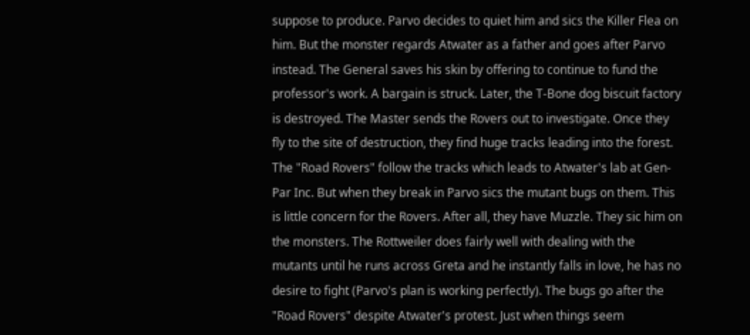suppose to produce. Parvo decides to quiet him and sics the Killer Flea on him. But the monster regards Atwater as a father and goes after Parvo instead. The General saves his skin by offering to continue to fund the professor's work. A bargain is struck. Later, the T-Bone dog biscuit factory is destroyed. The Master sends the Rovers out to investigate. Once they fly to the site of destruction, they find huge tracks leading into the forest. The "Road Rovers" follow the tracks which leads to Atwater's lab at Gen-Par Inc. But when they break in Parvo sics the mutant bugs on them. This is little concern for the Rovers. After all, they have Muzzle. They sic him on the monsters. The Rottweiler does fairly well with dealing with the mutants until he runs across Greta and he instantly falls in love, he has no desire to fight (Parvo's plan is working perfectly). The bugs go after the "Road Rovers" despite Atwater's protest. Just when things seem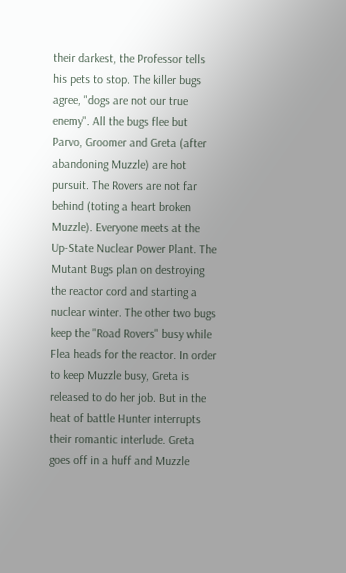their darkest, the Professor tells his pets to stop. The killer bugs agree, "dogs are not our true enemy". All the bugs flee but Parvo, Groomer and Greta (after abandoning Muzzle) are hot pursuit. The Rovers are not far behind (toting a heart broken Muzzle). Everyone meets at the Up-State Nuclear Power Plant. The Mutant Bugs plan on destroying the reactor cord and starting a nuclear winter. The other two bugs keep the "Road Rovers" busy while Flea heads for the reactor. In order to keep Muzzle busy, Greta is released to do her job. But in the heat of battle Hunter interrupts their romantic interlude. Greta goes off in a huff and Muzzle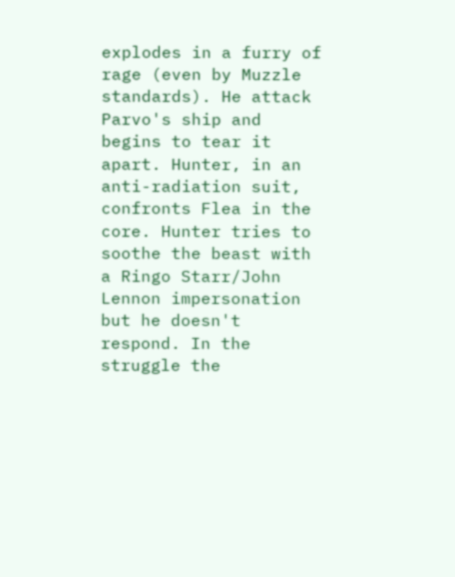explodes in a furry of rage (even by Muzzle standards). He attack Parvo's ship and begins to tear it apart. Hunter, in an anti-radiation suit, confronts Flea in the core. Hunter tries to soothe the beast with a Ringo Starr/John Lennon impersonation but he doesn't respond. In the struggle the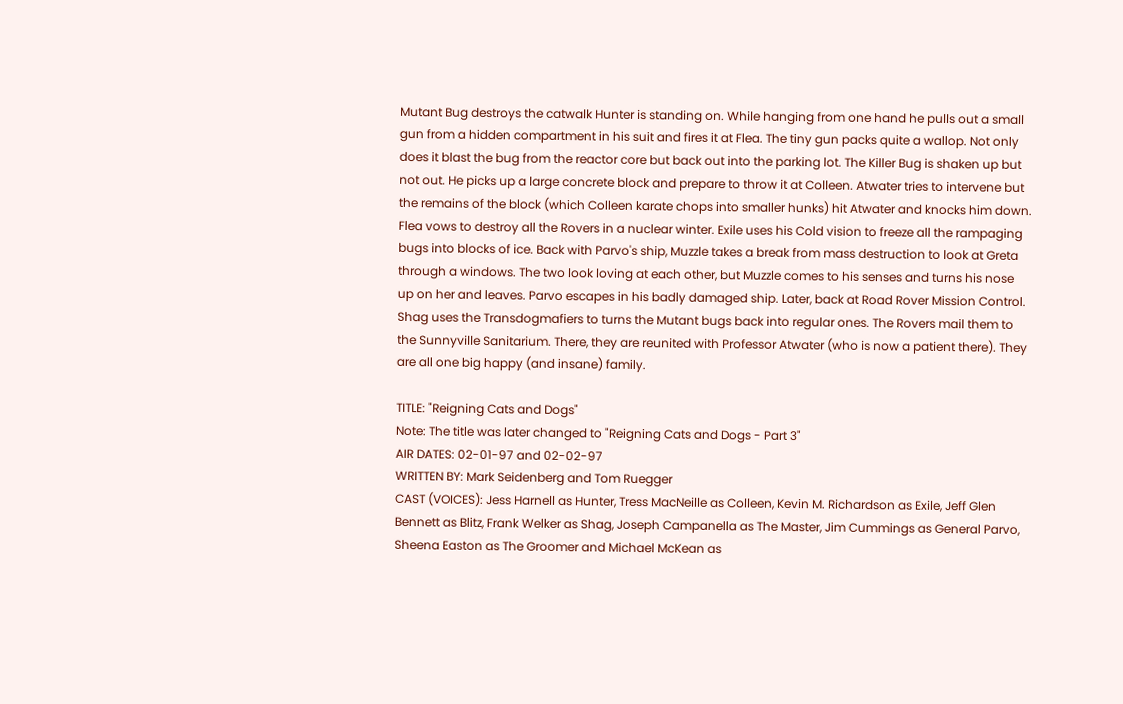Mutant Bug destroys the catwalk Hunter is standing on. While hanging from one hand he pulls out a small gun from a hidden compartment in his suit and fires it at Flea. The tiny gun packs quite a wallop. Not only does it blast the bug from the reactor core but back out into the parking lot. The Killer Bug is shaken up but not out. He picks up a large concrete block and prepare to throw it at Colleen. Atwater tries to intervene but the remains of the block (which Colleen karate chops into smaller hunks) hit Atwater and knocks him down. Flea vows to destroy all the Rovers in a nuclear winter. Exile uses his Cold vision to freeze all the rampaging bugs into blocks of ice. Back with Parvo's ship, Muzzle takes a break from mass destruction to look at Greta through a windows. The two look loving at each other, but Muzzle comes to his senses and turns his nose up on her and leaves. Parvo escapes in his badly damaged ship. Later, back at Road Rover Mission Control. Shag uses the Transdogmafiers to turns the Mutant bugs back into regular ones. The Rovers mail them to the Sunnyville Sanitarium. There, they are reunited with Professor Atwater (who is now a patient there). They are all one big happy (and insane) family.

TITLE: "Reigning Cats and Dogs"
Note: The title was later changed to "Reigning Cats and Dogs - Part 3"
AIR DATES: 02-01-97 and 02-02-97
WRITTEN BY: Mark Seidenberg and Tom Ruegger
CAST (VOICES): Jess Harnell as Hunter, Tress MacNeille as Colleen, Kevin M. Richardson as Exile, Jeff Glen Bennett as Blitz, Frank Welker as Shag, Joseph Campanella as The Master, Jim Cummings as General Parvo, Sheena Easton as The Groomer and Michael McKean as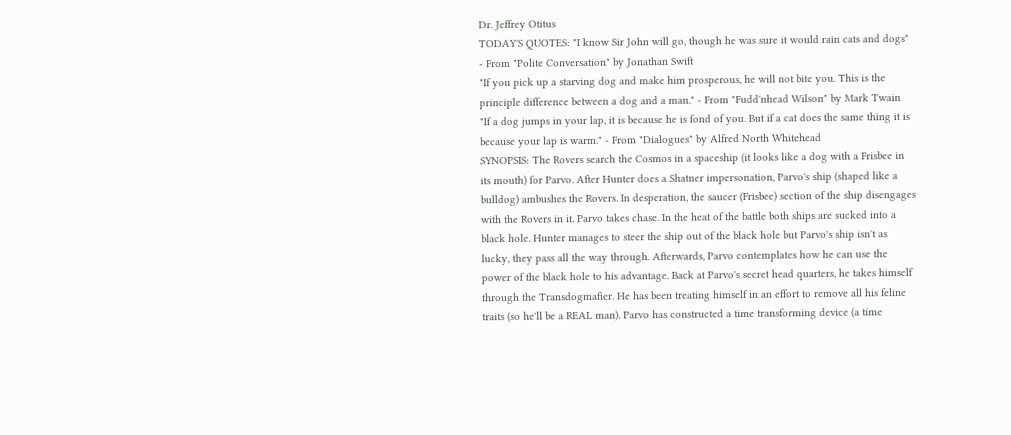Dr. Jeffrey Otitus
TODAY'S QUOTES: "I know Sir John will go, though he was sure it would rain cats and dogs" - From "Polite Conversation" by Jonathan Swift
"If you pick up a starving dog and make him prosperous, he will not bite you. This is the principle difference between a dog and a man." - From "Fudd'nhead Wilson" by Mark Twain
"If a dog jumps in your lap, it is because he is fond of you. But if a cat does the same thing it is because your lap is warm." - From "Dialogues" by Alfred North Whitehead
SYNOPSIS: The Rovers search the Cosmos in a spaceship (it looks like a dog with a Frisbee in its mouth) for Parvo. After Hunter does a Shatner impersonation, Parvo's ship (shaped like a bulldog) ambushes the Rovers. In desperation, the saucer (Frisbee) section of the ship disengages with the Rovers in it. Parvo takes chase. In the heat of the battle both ships are sucked into a black hole. Hunter manages to steer the ship out of the black hole but Parvo's ship isn't as lucky, they pass all the way through. Afterwards, Parvo contemplates how he can use the power of the black hole to his advantage. Back at Parvo's secret head quarters, he takes himself through the Transdogmafier. He has been treating himself in an effort to remove all his feline traits (so he'll be a REAL man). Parvo has constructed a time transforming device (a time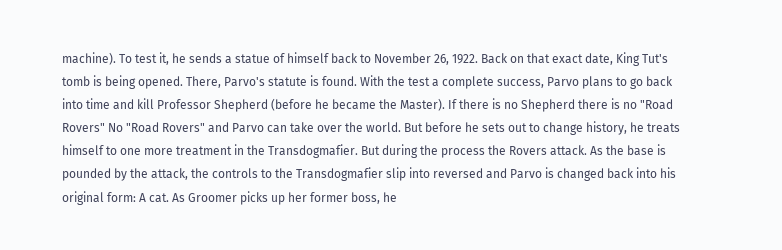machine). To test it, he sends a statue of himself back to November 26, 1922. Back on that exact date, King Tut's tomb is being opened. There, Parvo's statute is found. With the test a complete success, Parvo plans to go back into time and kill Professor Shepherd (before he became the Master). If there is no Shepherd there is no "Road Rovers" No "Road Rovers" and Parvo can take over the world. But before he sets out to change history, he treats himself to one more treatment in the Transdogmafier. But during the process the Rovers attack. As the base is pounded by the attack, the controls to the Transdogmafier slip into reversed and Parvo is changed back into his original form: A cat. As Groomer picks up her former boss, he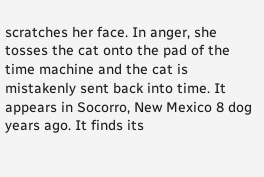scratches her face. In anger, she tosses the cat onto the pad of the time machine and the cat is mistakenly sent back into time. It appears in Socorro, New Mexico 8 dog years ago. It finds its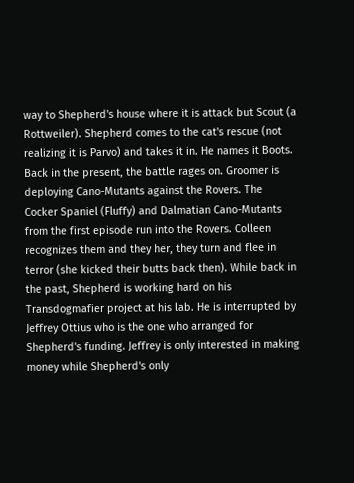way to Shepherd's house where it is attack but Scout (a Rottweiler). Shepherd comes to the cat's rescue (not realizing it is Parvo) and takes it in. He names it Boots. Back in the present, the battle rages on. Groomer is deploying Cano-Mutants against the Rovers. The Cocker Spaniel (Fluffy) and Dalmatian Cano-Mutants from the first episode run into the Rovers. Colleen recognizes them and they her, they turn and flee in terror (she kicked their butts back then). While back in the past, Shepherd is working hard on his Transdogmafier project at his lab. He is interrupted by Jeffrey Ottius who is the one who arranged for Shepherd's funding. Jeffrey is only interested in making money while Shepherd's only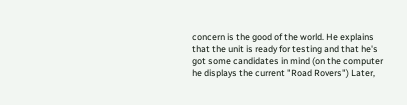concern is the good of the world. He explains that the unit is ready for testing and that he's got some candidates in mind (on the computer he displays the current "Road Rovers") Later,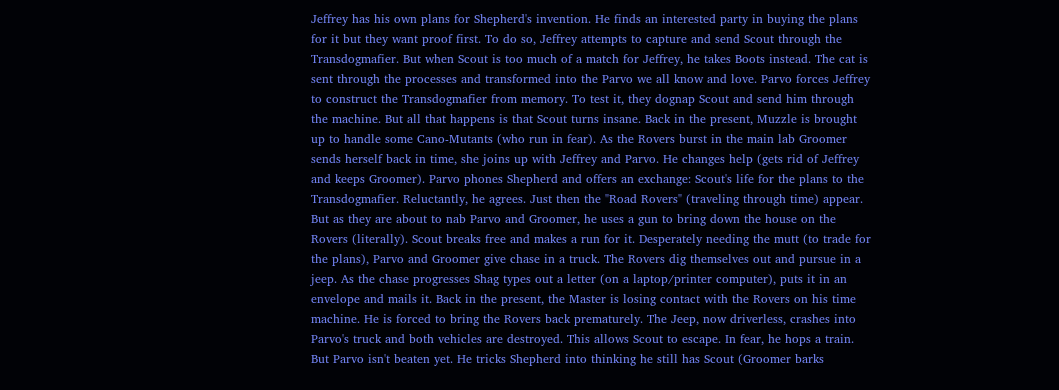Jeffrey has his own plans for Shepherd's invention. He finds an interested party in buying the plans for it but they want proof first. To do so, Jeffrey attempts to capture and send Scout through the Transdogmafier. But when Scout is too much of a match for Jeffrey, he takes Boots instead. The cat is sent through the processes and transformed into the Parvo we all know and love. Parvo forces Jeffrey to construct the Transdogmafier from memory. To test it, they dognap Scout and send him through the machine. But all that happens is that Scout turns insane. Back in the present, Muzzle is brought up to handle some Cano-Mutants (who run in fear). As the Rovers burst in the main lab Groomer sends herself back in time, she joins up with Jeffrey and Parvo. He changes help (gets rid of Jeffrey and keeps Groomer). Parvo phones Shepherd and offers an exchange: Scout's life for the plans to the Transdogmafier. Reluctantly, he agrees. Just then the "Road Rovers" (traveling through time) appear. But as they are about to nab Parvo and Groomer, he uses a gun to bring down the house on the Rovers (literally). Scout breaks free and makes a run for it. Desperately needing the mutt (to trade for the plans), Parvo and Groomer give chase in a truck. The Rovers dig themselves out and pursue in a jeep. As the chase progresses Shag types out a letter (on a laptop/printer computer), puts it in an envelope and mails it. Back in the present, the Master is losing contact with the Rovers on his time machine. He is forced to bring the Rovers back prematurely. The Jeep, now driverless, crashes into Parvo's truck and both vehicles are destroyed. This allows Scout to escape. In fear, he hops a train. But Parvo isn't beaten yet. He tricks Shepherd into thinking he still has Scout (Groomer barks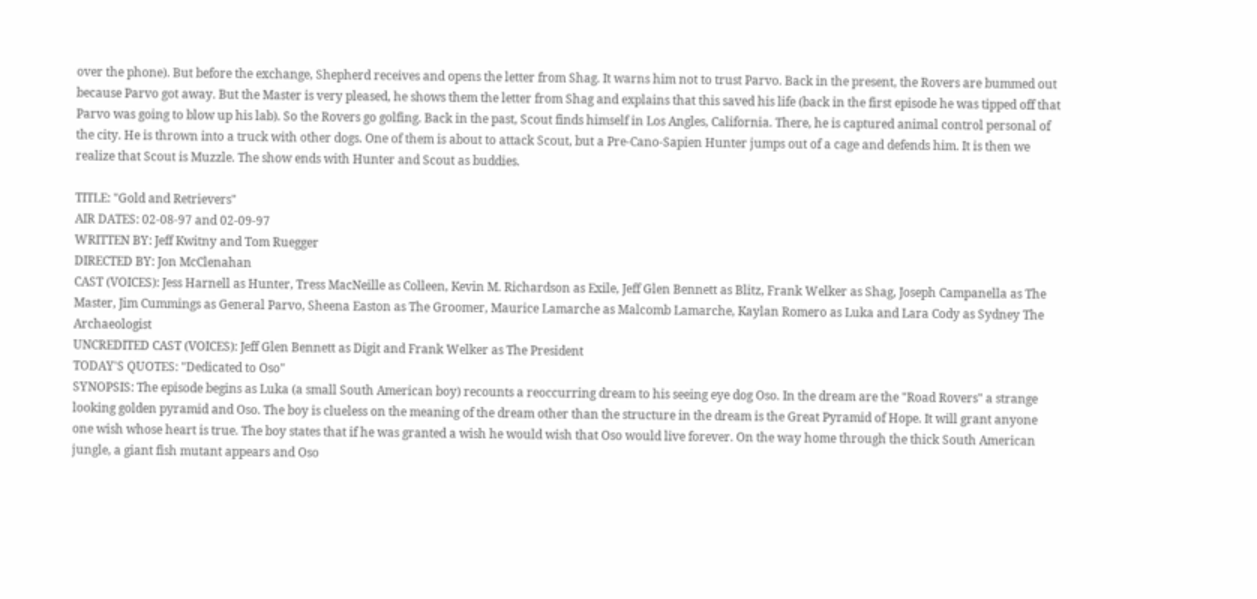over the phone). But before the exchange, Shepherd receives and opens the letter from Shag. It warns him not to trust Parvo. Back in the present, the Rovers are bummed out because Parvo got away. But the Master is very pleased, he shows them the letter from Shag and explains that this saved his life (back in the first episode he was tipped off that Parvo was going to blow up his lab). So the Rovers go golfing. Back in the past, Scout finds himself in Los Angles, California. There, he is captured animal control personal of the city. He is thrown into a truck with other dogs. One of them is about to attack Scout, but a Pre-Cano-Sapien Hunter jumps out of a cage and defends him. It is then we realize that Scout is Muzzle. The show ends with Hunter and Scout as buddies.

TITLE: "Gold and Retrievers"
AIR DATES: 02-08-97 and 02-09-97
WRITTEN BY: Jeff Kwitny and Tom Ruegger
DIRECTED BY: Jon McClenahan
CAST (VOICES): Jess Harnell as Hunter, Tress MacNeille as Colleen, Kevin M. Richardson as Exile, Jeff Glen Bennett as Blitz, Frank Welker as Shag, Joseph Campanella as The Master, Jim Cummings as General Parvo, Sheena Easton as The Groomer, Maurice Lamarche as Malcomb Lamarche, Kaylan Romero as Luka and Lara Cody as Sydney The Archaeologist
UNCREDITED CAST (VOICES): Jeff Glen Bennett as Digit and Frank Welker as The President
TODAY'S QUOTES: "Dedicated to Oso"
SYNOPSIS: The episode begins as Luka (a small South American boy) recounts a reoccurring dream to his seeing eye dog Oso. In the dream are the "Road Rovers" a strange looking golden pyramid and Oso. The boy is clueless on the meaning of the dream other than the structure in the dream is the Great Pyramid of Hope. It will grant anyone one wish whose heart is true. The boy states that if he was granted a wish he would wish that Oso would live forever. On the way home through the thick South American jungle, a giant fish mutant appears and Oso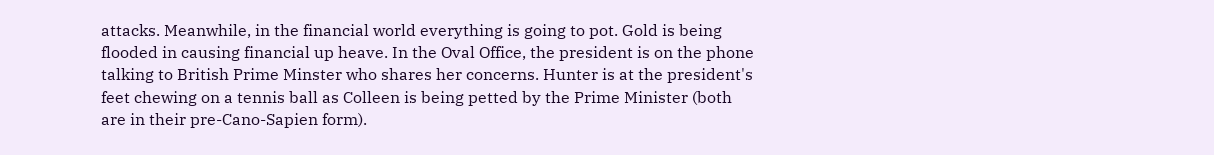attacks. Meanwhile, in the financial world everything is going to pot. Gold is being flooded in causing financial up heave. In the Oval Office, the president is on the phone talking to British Prime Minster who shares her concerns. Hunter is at the president's feet chewing on a tennis ball as Colleen is being petted by the Prime Minister (both are in their pre-Cano-Sapien form).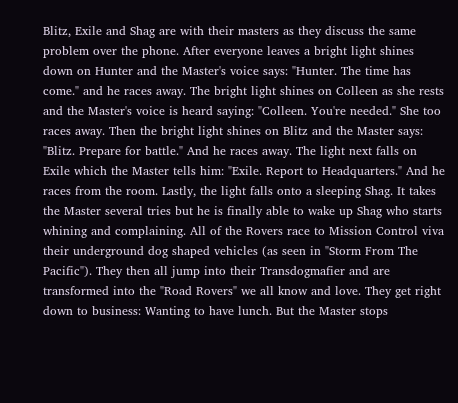Blitz, Exile and Shag are with their masters as they discuss the same problem over the phone. After everyone leaves a bright light shines down on Hunter and the Master's voice says: "Hunter. The time has come." and he races away. The bright light shines on Colleen as she rests and the Master's voice is heard saying: "Colleen. You're needed." She too races away. Then the bright light shines on Blitz and the Master says: "Blitz. Prepare for battle." And he races away. The light next falls on Exile which the Master tells him: "Exile. Report to Headquarters." And he races from the room. Lastly, the light falls onto a sleeping Shag. It takes the Master several tries but he is finally able to wake up Shag who starts whining and complaining. All of the Rovers race to Mission Control viva their underground dog shaped vehicles (as seen in "Storm From The Pacific"). They then all jump into their Transdogmafier and are transformed into the "Road Rovers" we all know and love. They get right down to business: Wanting to have lunch. But the Master stops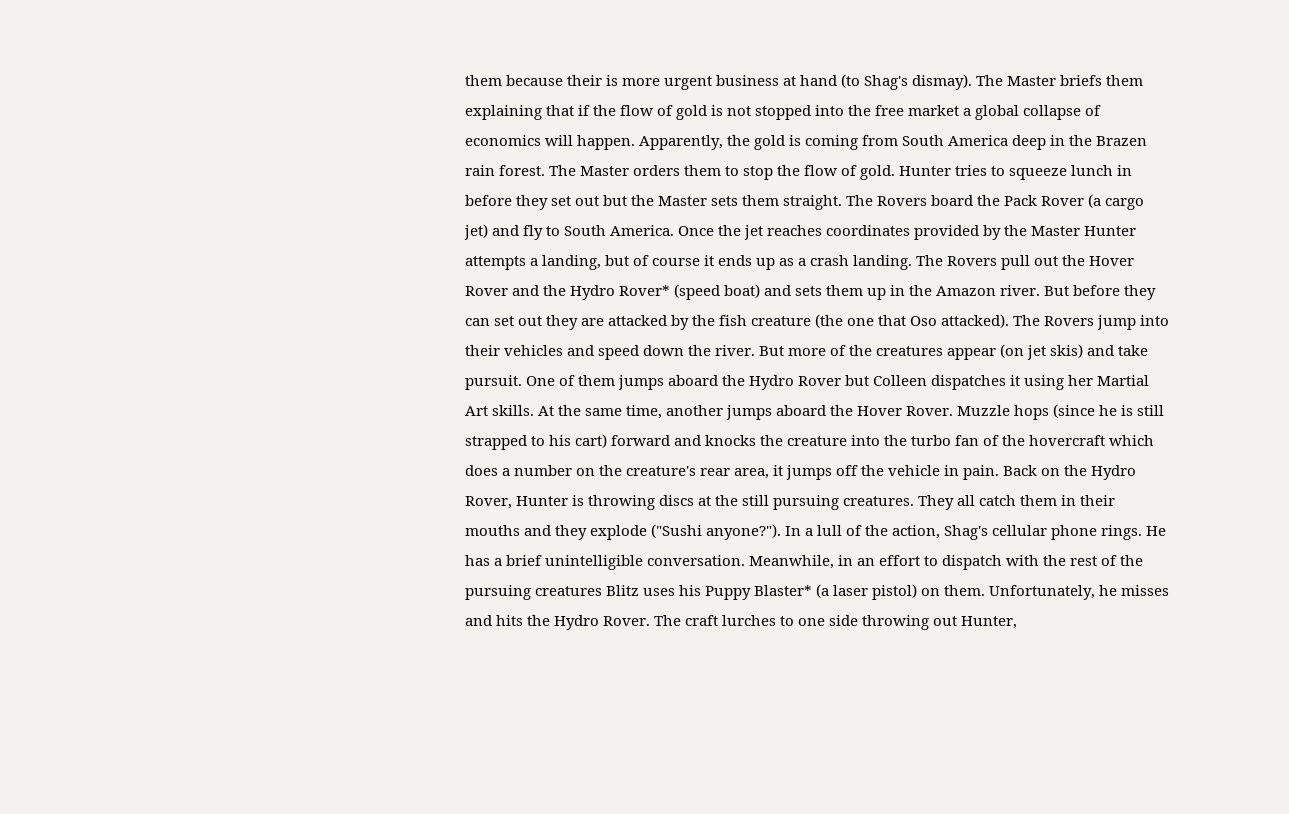them because their is more urgent business at hand (to Shag's dismay). The Master briefs them explaining that if the flow of gold is not stopped into the free market a global collapse of economics will happen. Apparently, the gold is coming from South America deep in the Brazen rain forest. The Master orders them to stop the flow of gold. Hunter tries to squeeze lunch in before they set out but the Master sets them straight. The Rovers board the Pack Rover (a cargo jet) and fly to South America. Once the jet reaches coordinates provided by the Master Hunter attempts a landing, but of course it ends up as a crash landing. The Rovers pull out the Hover Rover and the Hydro Rover* (speed boat) and sets them up in the Amazon river. But before they can set out they are attacked by the fish creature (the one that Oso attacked). The Rovers jump into their vehicles and speed down the river. But more of the creatures appear (on jet skis) and take pursuit. One of them jumps aboard the Hydro Rover but Colleen dispatches it using her Martial Art skills. At the same time, another jumps aboard the Hover Rover. Muzzle hops (since he is still strapped to his cart) forward and knocks the creature into the turbo fan of the hovercraft which does a number on the creature's rear area, it jumps off the vehicle in pain. Back on the Hydro Rover, Hunter is throwing discs at the still pursuing creatures. They all catch them in their mouths and they explode ("Sushi anyone?"). In a lull of the action, Shag's cellular phone rings. He has a brief unintelligible conversation. Meanwhile, in an effort to dispatch with the rest of the pursuing creatures Blitz uses his Puppy Blaster* (a laser pistol) on them. Unfortunately, he misses and hits the Hydro Rover. The craft lurches to one side throwing out Hunter,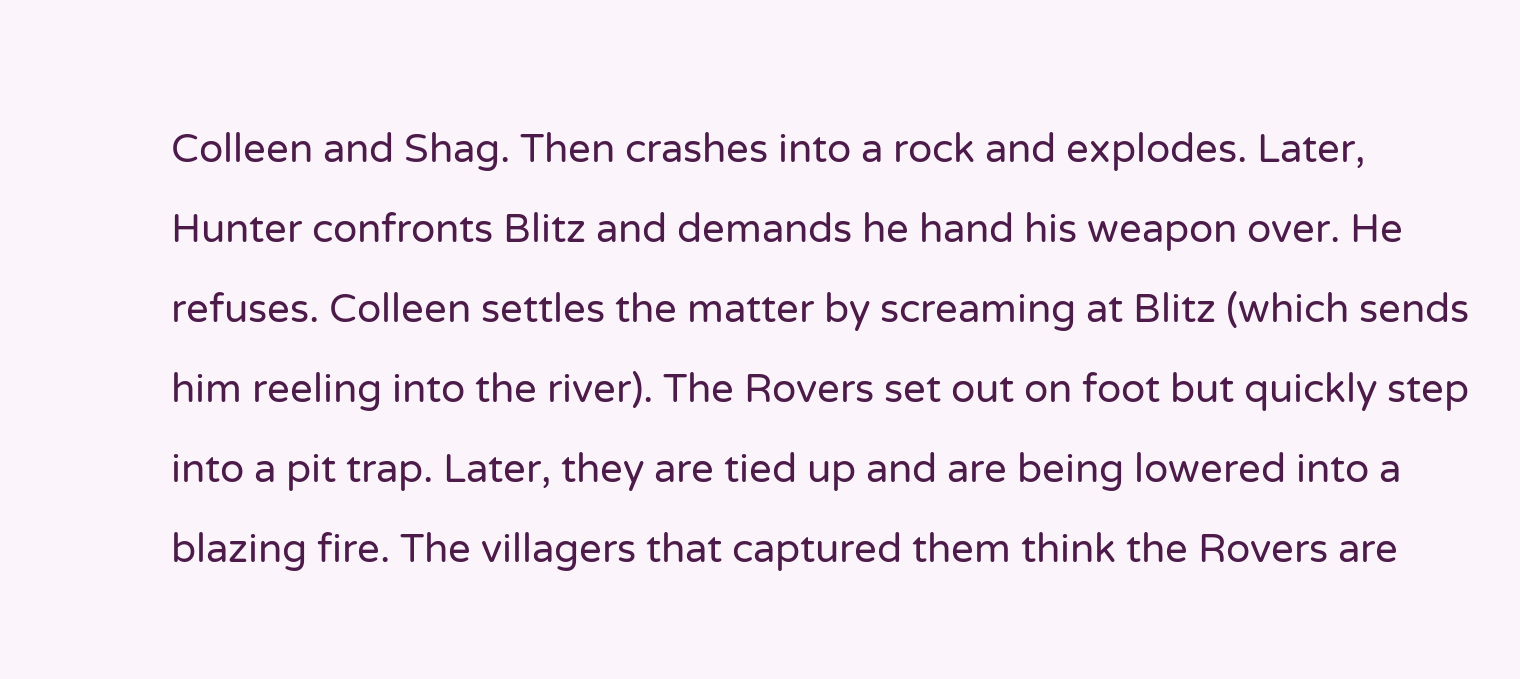Colleen and Shag. Then crashes into a rock and explodes. Later, Hunter confronts Blitz and demands he hand his weapon over. He refuses. Colleen settles the matter by screaming at Blitz (which sends him reeling into the river). The Rovers set out on foot but quickly step into a pit trap. Later, they are tied up and are being lowered into a blazing fire. The villagers that captured them think the Rovers are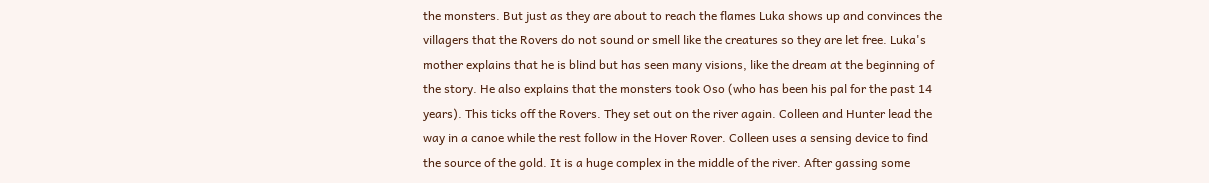the monsters. But just as they are about to reach the flames Luka shows up and convinces the villagers that the Rovers do not sound or smell like the creatures so they are let free. Luka's mother explains that he is blind but has seen many visions, like the dream at the beginning of the story. He also explains that the monsters took Oso (who has been his pal for the past 14 years). This ticks off the Rovers. They set out on the river again. Colleen and Hunter lead the way in a canoe while the rest follow in the Hover Rover. Colleen uses a sensing device to find the source of the gold. It is a huge complex in the middle of the river. After gassing some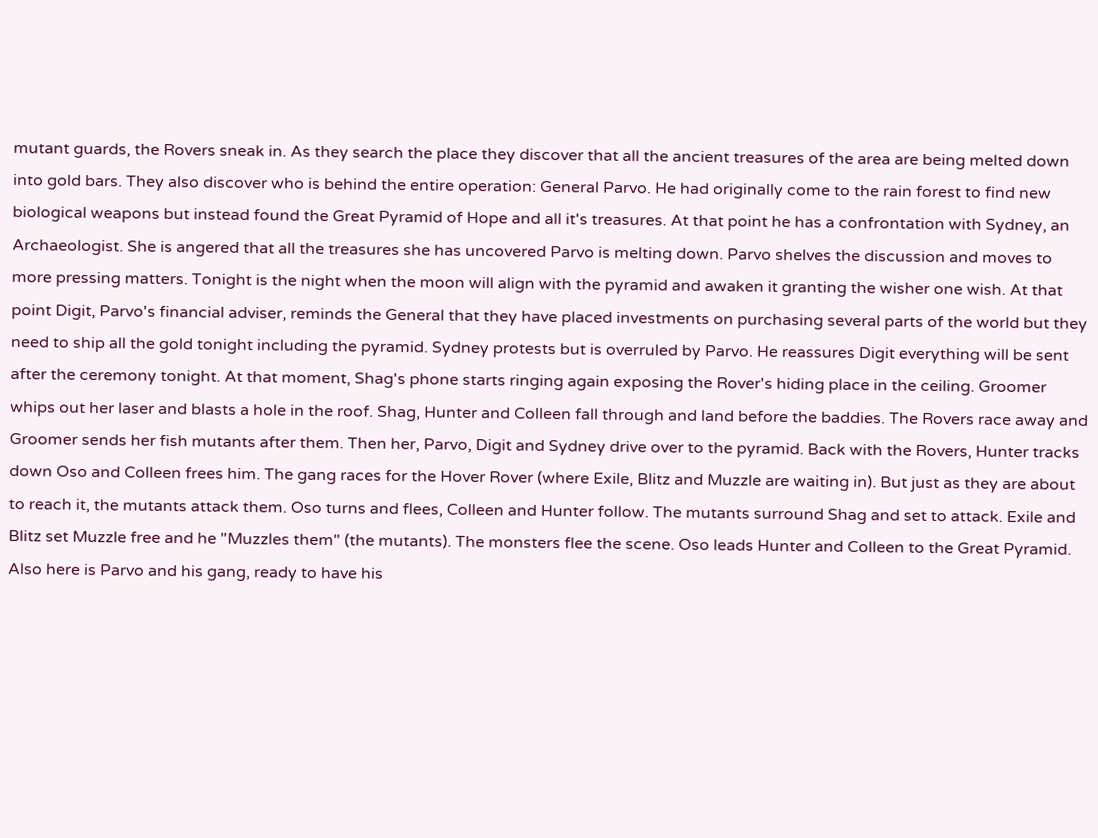mutant guards, the Rovers sneak in. As they search the place they discover that all the ancient treasures of the area are being melted down into gold bars. They also discover who is behind the entire operation: General Parvo. He had originally come to the rain forest to find new biological weapons but instead found the Great Pyramid of Hope and all it's treasures. At that point he has a confrontation with Sydney, an Archaeologist. She is angered that all the treasures she has uncovered Parvo is melting down. Parvo shelves the discussion and moves to more pressing matters. Tonight is the night when the moon will align with the pyramid and awaken it granting the wisher one wish. At that point Digit, Parvo's financial adviser, reminds the General that they have placed investments on purchasing several parts of the world but they need to ship all the gold tonight including the pyramid. Sydney protests but is overruled by Parvo. He reassures Digit everything will be sent after the ceremony tonight. At that moment, Shag's phone starts ringing again exposing the Rover's hiding place in the ceiling. Groomer whips out her laser and blasts a hole in the roof. Shag, Hunter and Colleen fall through and land before the baddies. The Rovers race away and Groomer sends her fish mutants after them. Then her, Parvo, Digit and Sydney drive over to the pyramid. Back with the Rovers, Hunter tracks down Oso and Colleen frees him. The gang races for the Hover Rover (where Exile, Blitz and Muzzle are waiting in). But just as they are about to reach it, the mutants attack them. Oso turns and flees, Colleen and Hunter follow. The mutants surround Shag and set to attack. Exile and Blitz set Muzzle free and he "Muzzles them" (the mutants). The monsters flee the scene. Oso leads Hunter and Colleen to the Great Pyramid. Also here is Parvo and his gang, ready to have his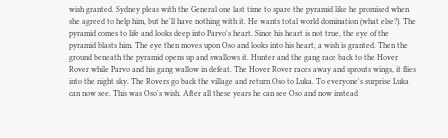wish granted. Sydney pleas with the General one last time to spare the pyramid like he promised when she agreed to help him, but he'll have nothing with it. He wants total world domination (what else?). The pyramid comes to life and looks deep into Parvo's heart. Since his heart is not true, the eye of the pyramid blasts him. The eye then moves upon Oso and looks into his heart, a wish is granted. Then the ground beneath the pyramid opens up and swallows it. Hunter and the gang race back to the Hover Rover while Parvo and his gang wallow in defeat. The Hover Rover races away and sprouts wings, it flies into the night sky. The Rovers go back the village and return Oso to Luka. To everyone's surprise Luka can now see. This was Oso's wish. After all these years he can see Oso and now instead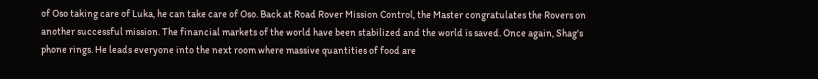of Oso taking care of Luka, he can take care of Oso. Back at Road Rover Mission Control, the Master congratulates the Rovers on another successful mission. The financial markets of the world have been stabilized and the world is saved. Once again, Shag's phone rings. He leads everyone into the next room where massive quantities of food are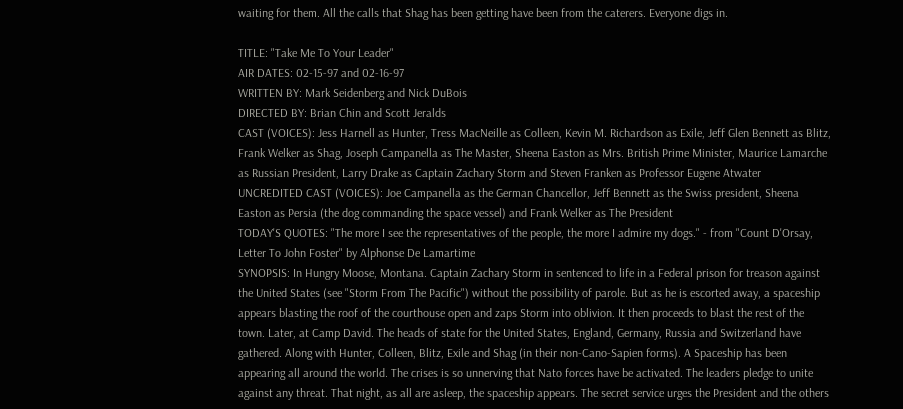waiting for them. All the calls that Shag has been getting have been from the caterers. Everyone digs in.

TITLE: "Take Me To Your Leader"
AIR DATES: 02-15-97 and 02-16-97
WRITTEN BY: Mark Seidenberg and Nick DuBois
DIRECTED BY: Brian Chin and Scott Jeralds
CAST (VOICES): Jess Harnell as Hunter, Tress MacNeille as Colleen, Kevin M. Richardson as Exile, Jeff Glen Bennett as Blitz, Frank Welker as Shag, Joseph Campanella as The Master, Sheena Easton as Mrs. British Prime Minister, Maurice Lamarche as Russian President, Larry Drake as Captain Zachary Storm and Steven Franken as Professor Eugene Atwater
UNCREDITED CAST (VOICES): Joe Campanella as the German Chancellor, Jeff Bennett as the Swiss president, Sheena Easton as Persia (the dog commanding the space vessel) and Frank Welker as The President
TODAY'S QUOTES: "The more I see the representatives of the people, the more I admire my dogs." - from "Count D'Orsay, Letter To John Foster" by Alphonse De Lamartime
SYNOPSIS: In Hungry Moose, Montana. Captain Zachary Storm in sentenced to life in a Federal prison for treason against the United States (see "Storm From The Pacific") without the possibility of parole. But as he is escorted away, a spaceship appears blasting the roof of the courthouse open and zaps Storm into oblivion. It then proceeds to blast the rest of the town. Later, at Camp David. The heads of state for the United States, England, Germany, Russia and Switzerland have gathered. Along with Hunter, Colleen, Blitz, Exile and Shag (in their non-Cano-Sapien forms). A Spaceship has been appearing all around the world. The crises is so unnerving that Nato forces have be activated. The leaders pledge to unite against any threat. That night, as all are asleep, the spaceship appears. The secret service urges the President and the others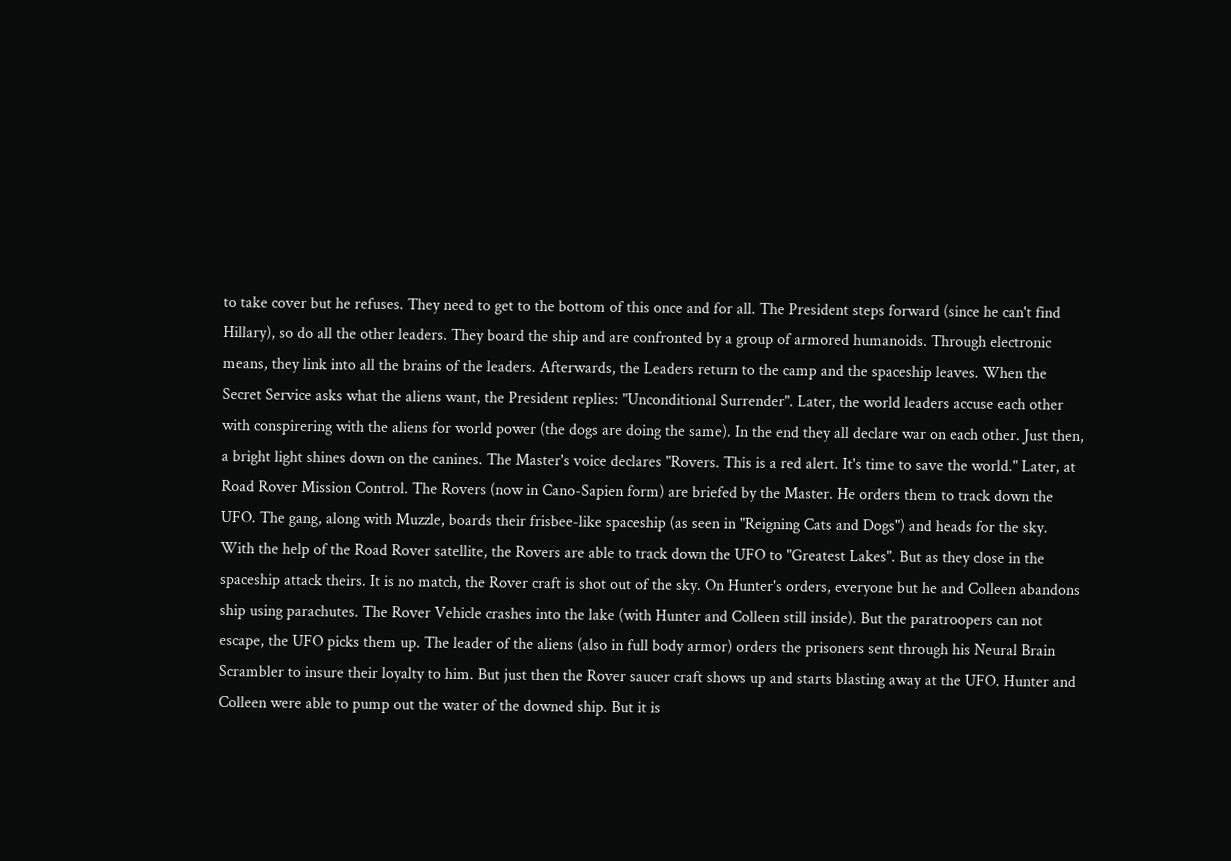to take cover but he refuses. They need to get to the bottom of this once and for all. The President steps forward (since he can't find Hillary), so do all the other leaders. They board the ship and are confronted by a group of armored humanoids. Through electronic means, they link into all the brains of the leaders. Afterwards, the Leaders return to the camp and the spaceship leaves. When the Secret Service asks what the aliens want, the President replies: "Unconditional Surrender". Later, the world leaders accuse each other with conspirering with the aliens for world power (the dogs are doing the same). In the end they all declare war on each other. Just then, a bright light shines down on the canines. The Master's voice declares "Rovers. This is a red alert. It's time to save the world." Later, at Road Rover Mission Control. The Rovers (now in Cano-Sapien form) are briefed by the Master. He orders them to track down the UFO. The gang, along with Muzzle, boards their frisbee-like spaceship (as seen in "Reigning Cats and Dogs") and heads for the sky. With the help of the Road Rover satellite, the Rovers are able to track down the UFO to "Greatest Lakes". But as they close in the spaceship attack theirs. It is no match, the Rover craft is shot out of the sky. On Hunter's orders, everyone but he and Colleen abandons ship using parachutes. The Rover Vehicle crashes into the lake (with Hunter and Colleen still inside). But the paratroopers can not escape, the UFO picks them up. The leader of the aliens (also in full body armor) orders the prisoners sent through his Neural Brain Scrambler to insure their loyalty to him. But just then the Rover saucer craft shows up and starts blasting away at the UFO. Hunter and Colleen were able to pump out the water of the downed ship. But it is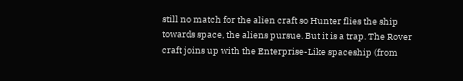still no match for the alien craft so Hunter flies the ship towards space, the aliens pursue. But it is a trap. The Rover craft joins up with the Enterprise-Like spaceship (from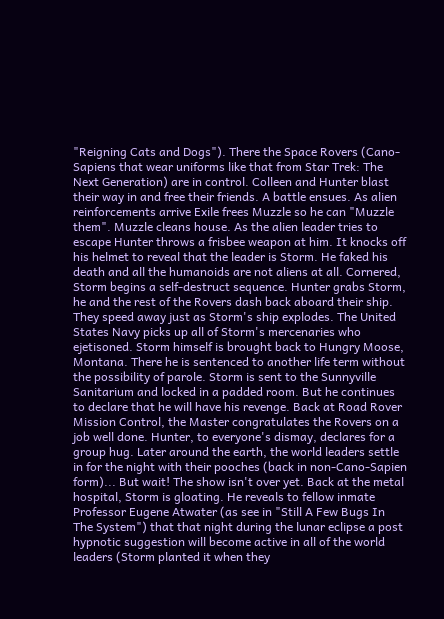"Reigning Cats and Dogs"). There the Space Rovers (Cano-Sapiens that wear uniforms like that from Star Trek: The Next Generation) are in control. Colleen and Hunter blast their way in and free their friends. A battle ensues. As alien reinforcements arrive Exile frees Muzzle so he can "Muzzle them". Muzzle cleans house. As the alien leader tries to escape Hunter throws a frisbee weapon at him. It knocks off his helmet to reveal that the leader is Storm. He faked his death and all the humanoids are not aliens at all. Cornered, Storm begins a self-destruct sequence. Hunter grabs Storm, he and the rest of the Rovers dash back aboard their ship. They speed away just as Storm's ship explodes. The United States Navy picks up all of Storm's mercenaries who ejetisoned. Storm himself is brought back to Hungry Moose, Montana. There he is sentenced to another life term without the possibility of parole. Storm is sent to the Sunnyville Sanitarium and locked in a padded room. But he continues to declare that he will have his revenge. Back at Road Rover Mission Control, the Master congratulates the Rovers on a job well done. Hunter, to everyone's dismay, declares for a group hug. Later around the earth, the world leaders settle in for the night with their pooches (back in non-Cano-Sapien form)... But wait! The show isn't over yet. Back at the metal hospital, Storm is gloating. He reveals to fellow inmate Professor Eugene Atwater (as see in "Still A Few Bugs In The System") that that night during the lunar eclipse a post hypnotic suggestion will become active in all of the world leaders (Storm planted it when they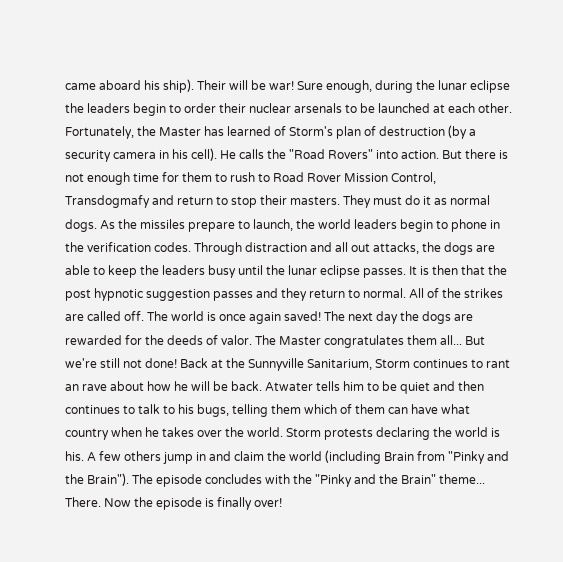came aboard his ship). Their will be war! Sure enough, during the lunar eclipse the leaders begin to order their nuclear arsenals to be launched at each other. Fortunately, the Master has learned of Storm's plan of destruction (by a security camera in his cell). He calls the "Road Rovers" into action. But there is not enough time for them to rush to Road Rover Mission Control, Transdogmafy and return to stop their masters. They must do it as normal dogs. As the missiles prepare to launch, the world leaders begin to phone in the verification codes. Through distraction and all out attacks, the dogs are able to keep the leaders busy until the lunar eclipse passes. It is then that the post hypnotic suggestion passes and they return to normal. All of the strikes are called off. The world is once again saved! The next day the dogs are rewarded for the deeds of valor. The Master congratulates them all... But we're still not done! Back at the Sunnyville Sanitarium, Storm continues to rant an rave about how he will be back. Atwater tells him to be quiet and then continues to talk to his bugs, telling them which of them can have what country when he takes over the world. Storm protests declaring the world is his. A few others jump in and claim the world (including Brain from "Pinky and the Brain"). The episode concludes with the "Pinky and the Brain" theme... There. Now the episode is finally over!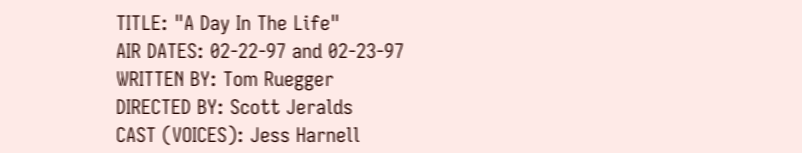TITLE: "A Day In The Life"
AIR DATES: 02-22-97 and 02-23-97
WRITTEN BY: Tom Ruegger
DIRECTED BY: Scott Jeralds
CAST (VOICES): Jess Harnell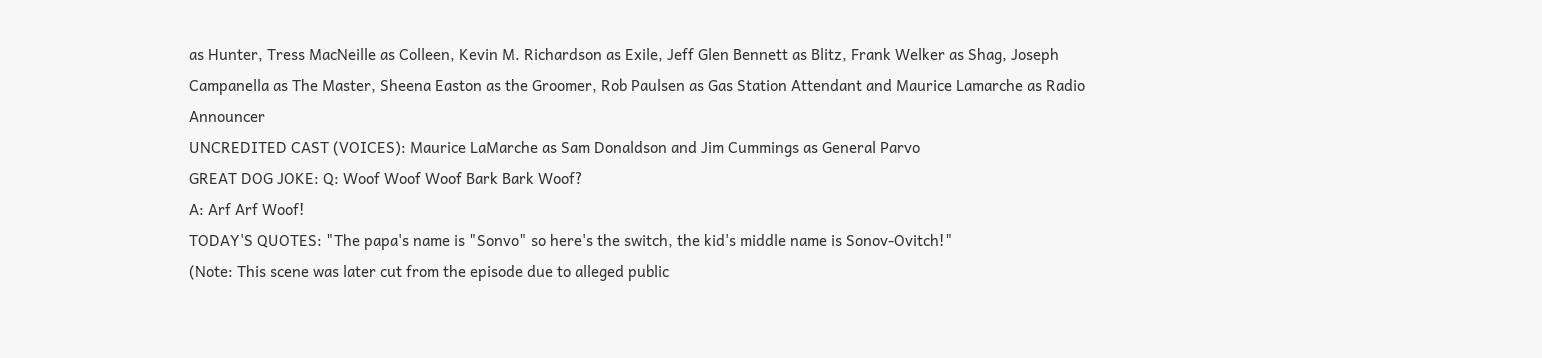as Hunter, Tress MacNeille as Colleen, Kevin M. Richardson as Exile, Jeff Glen Bennett as Blitz, Frank Welker as Shag, Joseph Campanella as The Master, Sheena Easton as the Groomer, Rob Paulsen as Gas Station Attendant and Maurice Lamarche as Radio Announcer
UNCREDITED CAST (VOICES): Maurice LaMarche as Sam Donaldson and Jim Cummings as General Parvo
GREAT DOG JOKE: Q: Woof Woof Woof Bark Bark Woof?
A: Arf Arf Woof!
TODAY'S QUOTES: "The papa's name is "Sonvo" so here's the switch, the kid's middle name is Sonov-Ovitch!"
(Note: This scene was later cut from the episode due to alleged public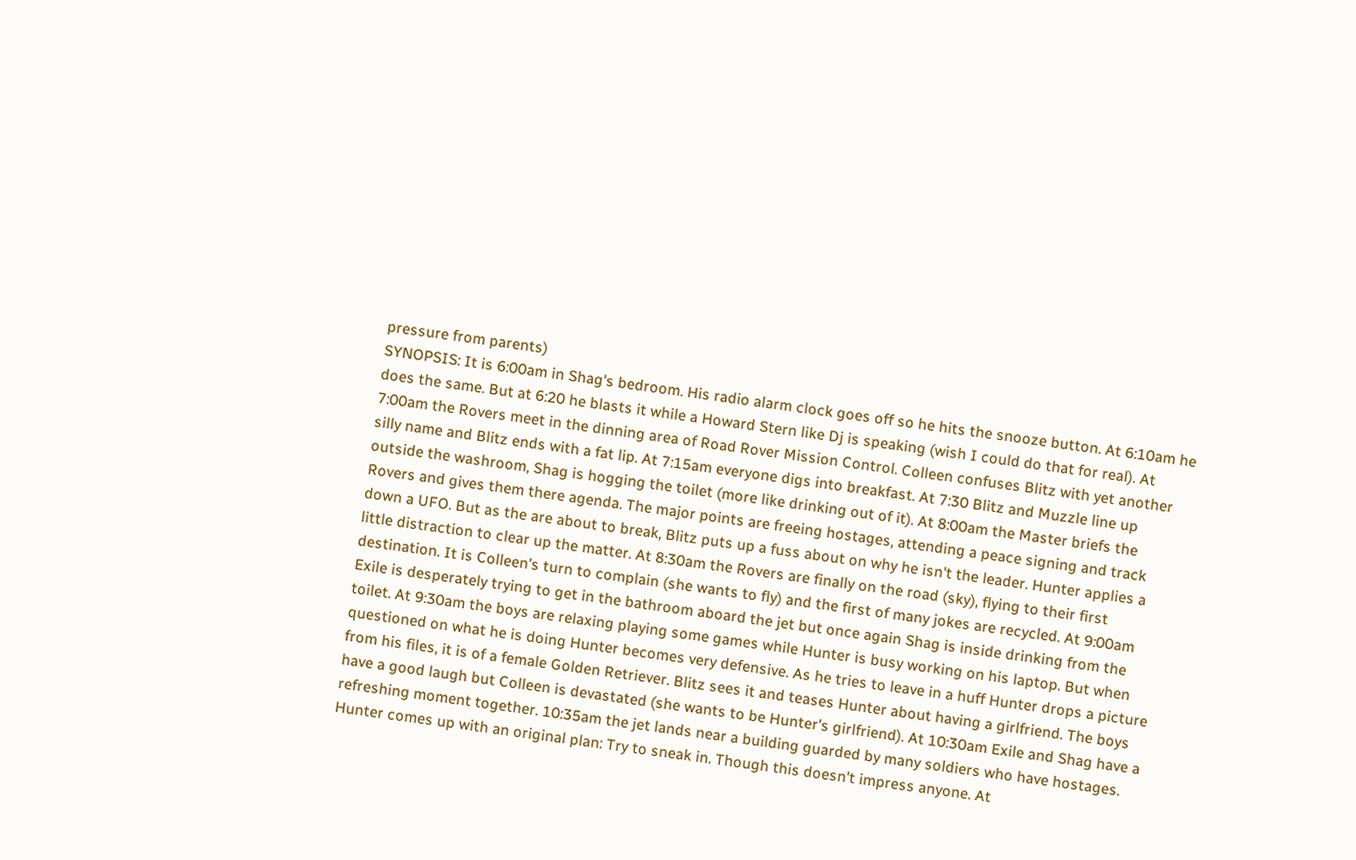pressure from parents)
SYNOPSIS: It is 6:00am in Shag's bedroom. His radio alarm clock goes off so he hits the snooze button. At 6:10am he does the same. But at 6:20 he blasts it while a Howard Stern like Dj is speaking (wish I could do that for real). At 7:00am the Rovers meet in the dinning area of Road Rover Mission Control. Colleen confuses Blitz with yet another silly name and Blitz ends with a fat lip. At 7:15am everyone digs into breakfast. At 7:30 Blitz and Muzzle line up outside the washroom, Shag is hogging the toilet (more like drinking out of it). At 8:00am the Master briefs the Rovers and gives them there agenda. The major points are freeing hostages, attending a peace signing and track down a UFO. But as the are about to break, Blitz puts up a fuss about on why he isn't the leader. Hunter applies a little distraction to clear up the matter. At 8:30am the Rovers are finally on the road (sky), flying to their first destination. It is Colleen's turn to complain (she wants to fly) and the first of many jokes are recycled. At 9:00am Exile is desperately trying to get in the bathroom aboard the jet but once again Shag is inside drinking from the toilet. At 9:30am the boys are relaxing playing some games while Hunter is busy working on his laptop. But when questioned on what he is doing Hunter becomes very defensive. As he tries to leave in a huff Hunter drops a picture from his files, it is of a female Golden Retriever. Blitz sees it and teases Hunter about having a girlfriend. The boys have a good laugh but Colleen is devastated (she wants to be Hunter's girlfriend). At 10:30am Exile and Shag have a refreshing moment together. 10:35am the jet lands near a building guarded by many soldiers who have hostages. Hunter comes up with an original plan: Try to sneak in. Though this doesn't impress anyone. At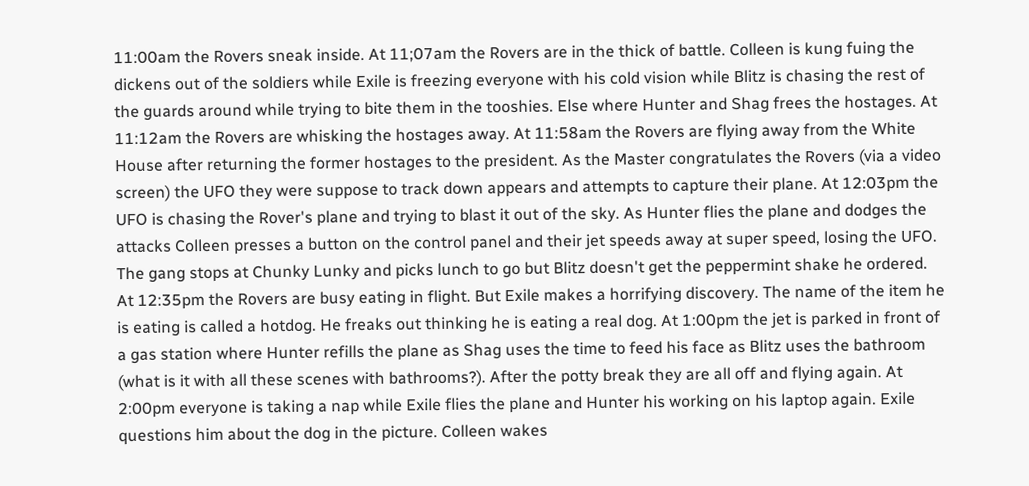11:00am the Rovers sneak inside. At 11;07am the Rovers are in the thick of battle. Colleen is kung fuing the dickens out of the soldiers while Exile is freezing everyone with his cold vision while Blitz is chasing the rest of the guards around while trying to bite them in the tooshies. Else where Hunter and Shag frees the hostages. At 11:12am the Rovers are whisking the hostages away. At 11:58am the Rovers are flying away from the White House after returning the former hostages to the president. As the Master congratulates the Rovers (via a video screen) the UFO they were suppose to track down appears and attempts to capture their plane. At 12:03pm the UFO is chasing the Rover's plane and trying to blast it out of the sky. As Hunter flies the plane and dodges the attacks Colleen presses a button on the control panel and their jet speeds away at super speed, losing the UFO. The gang stops at Chunky Lunky and picks lunch to go but Blitz doesn't get the peppermint shake he ordered. At 12:35pm the Rovers are busy eating in flight. But Exile makes a horrifying discovery. The name of the item he is eating is called a hotdog. He freaks out thinking he is eating a real dog. At 1:00pm the jet is parked in front of a gas station where Hunter refills the plane as Shag uses the time to feed his face as Blitz uses the bathroom (what is it with all these scenes with bathrooms?). After the potty break they are all off and flying again. At 2:00pm everyone is taking a nap while Exile flies the plane and Hunter his working on his laptop again. Exile questions him about the dog in the picture. Colleen wakes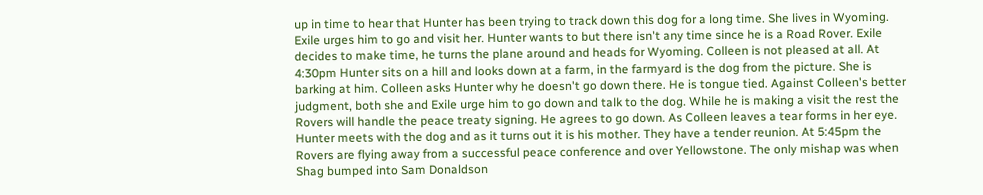up in time to hear that Hunter has been trying to track down this dog for a long time. She lives in Wyoming. Exile urges him to go and visit her. Hunter wants to but there isn't any time since he is a Road Rover. Exile decides to make time, he turns the plane around and heads for Wyoming. Colleen is not pleased at all. At 4:30pm Hunter sits on a hill and looks down at a farm, in the farmyard is the dog from the picture. She is barking at him. Colleen asks Hunter why he doesn't go down there. He is tongue tied. Against Colleen's better judgment, both she and Exile urge him to go down and talk to the dog. While he is making a visit the rest the Rovers will handle the peace treaty signing. He agrees to go down. As Colleen leaves a tear forms in her eye. Hunter meets with the dog and as it turns out it is his mother. They have a tender reunion. At 5:45pm the Rovers are flying away from a successful peace conference and over Yellowstone. The only mishap was when Shag bumped into Sam Donaldson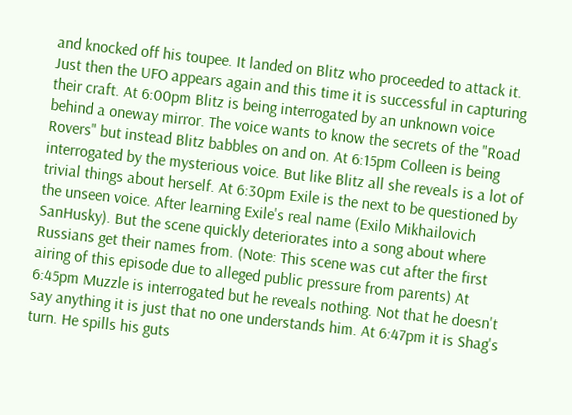and knocked off his toupee. It landed on Blitz who proceeded to attack it. Just then the UFO appears again and this time it is successful in capturing their craft. At 6:00pm Blitz is being interrogated by an unknown voice behind a oneway mirror. The voice wants to know the secrets of the "Road Rovers" but instead Blitz babbles on and on. At 6:15pm Colleen is being interrogated by the mysterious voice. But like Blitz all she reveals is a lot of trivial things about herself. At 6:30pm Exile is the next to be questioned by the unseen voice. After learning Exile's real name (Exilo Mikhailovich SanHusky). But the scene quickly deteriorates into a song about where Russians get their names from. (Note: This scene was cut after the first airing of this episode due to alleged public pressure from parents) At 6:45pm Muzzle is interrogated but he reveals nothing. Not that he doesn't say anything it is just that no one understands him. At 6:47pm it is Shag's turn. He spills his guts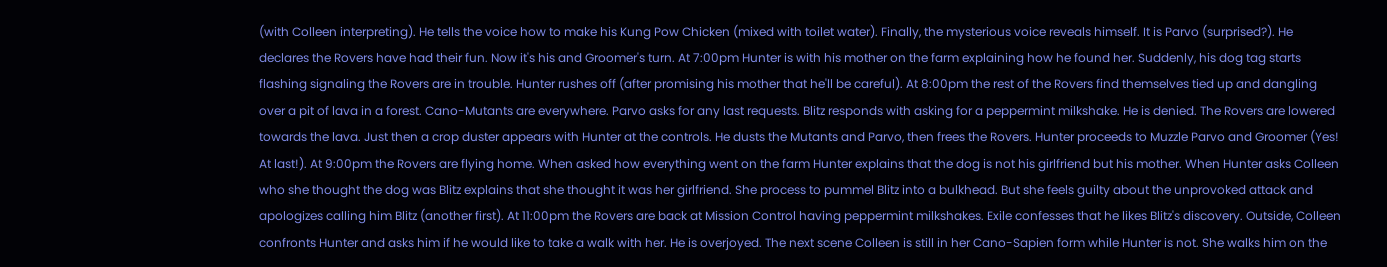(with Colleen interpreting). He tells the voice how to make his Kung Pow Chicken (mixed with toilet water). Finally, the mysterious voice reveals himself. It is Parvo (surprised?). He declares the Rovers have had their fun. Now it's his and Groomer's turn. At 7:00pm Hunter is with his mother on the farm explaining how he found her. Suddenly, his dog tag starts flashing signaling the Rovers are in trouble. Hunter rushes off (after promising his mother that he'll be careful). At 8:00pm the rest of the Rovers find themselves tied up and dangling over a pit of lava in a forest. Cano-Mutants are everywhere. Parvo asks for any last requests. Blitz responds with asking for a peppermint milkshake. He is denied. The Rovers are lowered towards the lava. Just then a crop duster appears with Hunter at the controls. He dusts the Mutants and Parvo, then frees the Rovers. Hunter proceeds to Muzzle Parvo and Groomer (Yes! At last!). At 9:00pm the Rovers are flying home. When asked how everything went on the farm Hunter explains that the dog is not his girlfriend but his mother. When Hunter asks Colleen who she thought the dog was Blitz explains that she thought it was her girlfriend. She process to pummel Blitz into a bulkhead. But she feels guilty about the unprovoked attack and apologizes calling him Blitz (another first). At 11:00pm the Rovers are back at Mission Control having peppermint milkshakes. Exile confesses that he likes Blitz's discovery. Outside, Colleen confronts Hunter and asks him if he would like to take a walk with her. He is overjoyed. The next scene Colleen is still in her Cano-Sapien form while Hunter is not. She walks him on the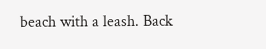beach with a leash. Back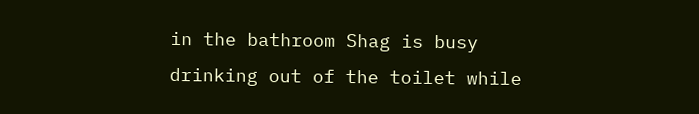in the bathroom Shag is busy drinking out of the toilet while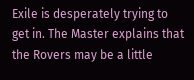Exile is desperately trying to get in. The Master explains that the Rovers may be a little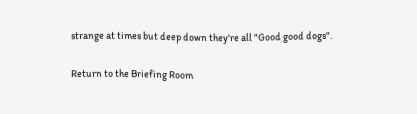strange at times but deep down they're all "Good good dogs".

Return to the Briefing Room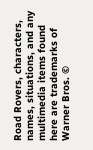Road Rovers, characters, names, situations, and any multimedia items found here are trademarks of Warner Bros. ©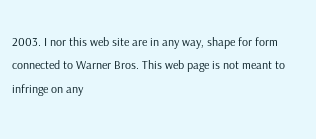2003. I nor this web site are in any way, shape for form connected to Warner Bros. This web page is not meant to infringe on any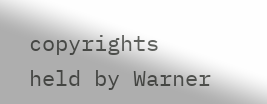copyrights held by Warner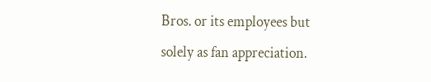Bros. or its employees but solely as fan appreciation.